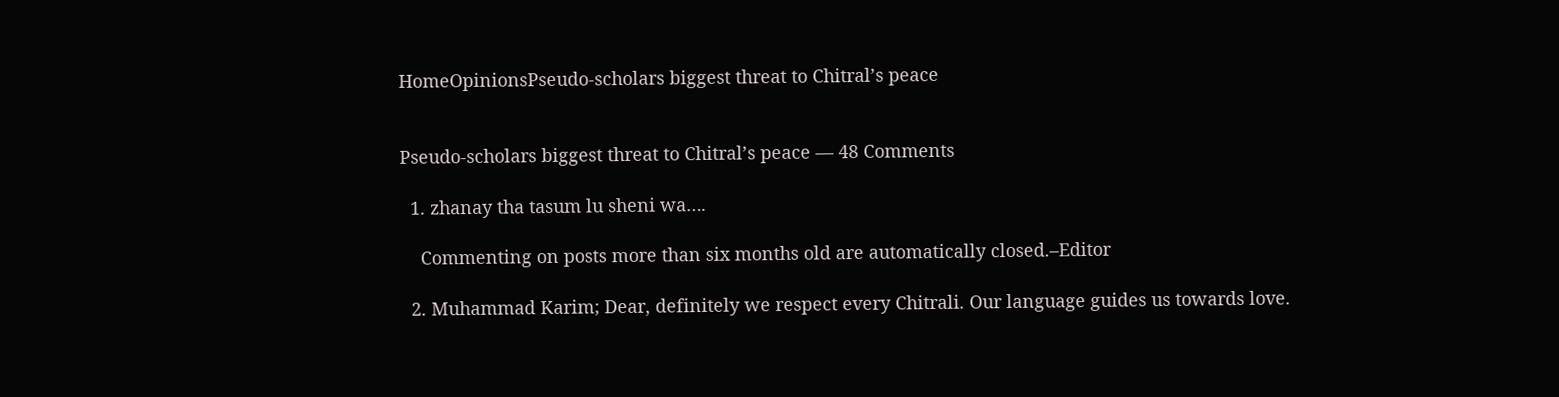HomeOpinionsPseudo-scholars biggest threat to Chitral’s peace


Pseudo-scholars biggest threat to Chitral’s peace — 48 Comments

  1. zhanay tha tasum lu sheni wa….

    Commenting on posts more than six months old are automatically closed.–Editor

  2. Muhammad Karim; Dear, definitely we respect every Chitrali. Our language guides us towards love.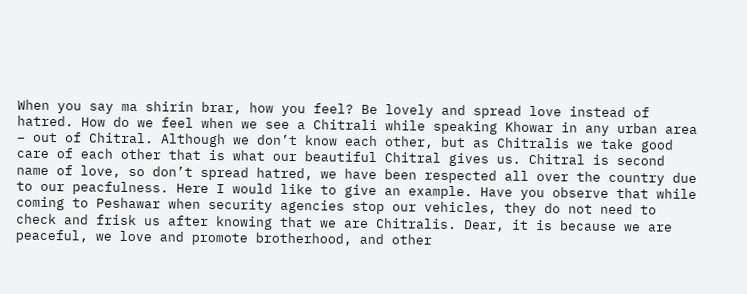When you say ma shirin brar, how you feel? Be lovely and spread love instead of hatred. How do we feel when we see a Chitrali while speaking Khowar in any urban area – out of Chitral. Although we don’t know each other, but as Chitralis we take good care of each other that is what our beautiful Chitral gives us. Chitral is second name of love, so don’t spread hatred, we have been respected all over the country due to our peacfulness. Here I would like to give an example. Have you observe that while coming to Peshawar when security agencies stop our vehicles, they do not need to check and frisk us after knowing that we are Chitralis. Dear, it is because we are peaceful, we love and promote brotherhood, and other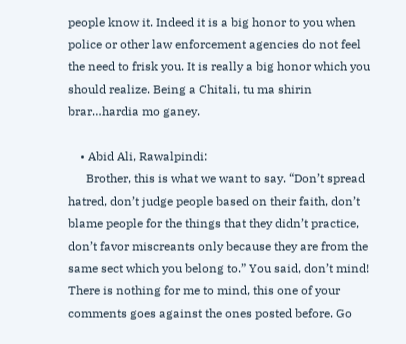people know it. Indeed it is a big honor to you when police or other law enforcement agencies do not feel the need to frisk you. It is really a big honor which you should realize. Being a Chitali, tu ma shirin brar…hardia mo ganey.

    • Abid Ali, Rawalpindi:
      Brother, this is what we want to say. “Don’t spread hatred, don’t judge people based on their faith, don’t blame people for the things that they didn’t practice, don’t favor miscreants only because they are from the same sect which you belong to.” You said, don’t mind! There is nothing for me to mind, this one of your comments goes against the ones posted before. Go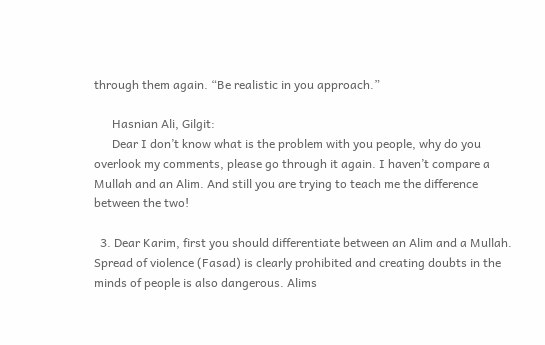through them again. “Be realistic in you approach.”

      Hasnian Ali, Gilgit:
      Dear I don’t know what is the problem with you people, why do you overlook my comments, please go through it again. I haven’t compare a Mullah and an Alim. And still you are trying to teach me the difference between the two!

  3. Dear Karim, first you should differentiate between an Alim and a Mullah. Spread of violence (Fasad) is clearly prohibited and creating doubts in the minds of people is also dangerous. Alims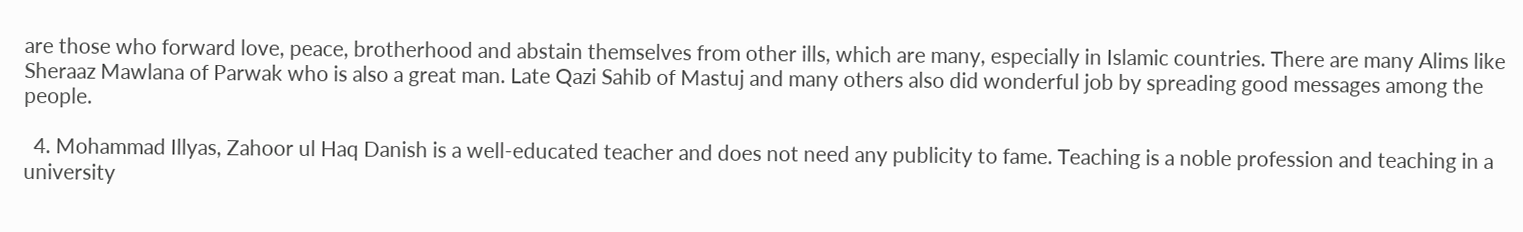are those who forward love, peace, brotherhood and abstain themselves from other ills, which are many, especially in Islamic countries. There are many Alims like Sheraaz Mawlana of Parwak who is also a great man. Late Qazi Sahib of Mastuj and many others also did wonderful job by spreading good messages among the people.

  4. Mohammad Illyas, Zahoor ul Haq Danish is a well-educated teacher and does not need any publicity to fame. Teaching is a noble profession and teaching in a university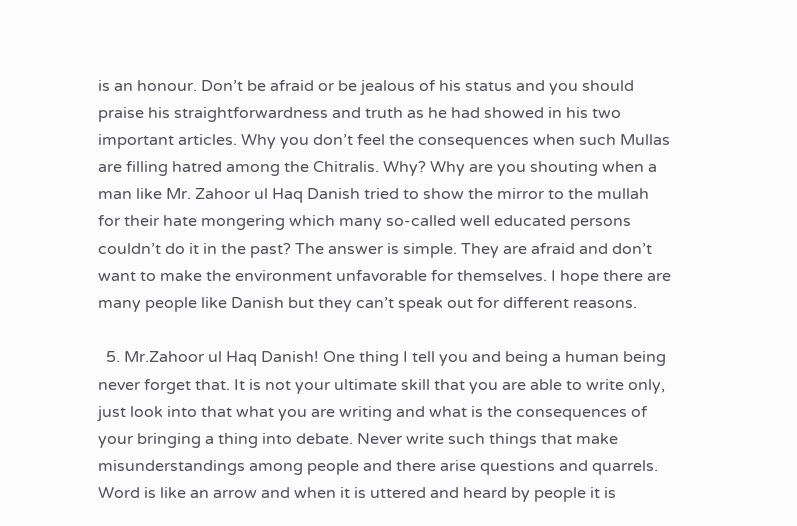is an honour. Don’t be afraid or be jealous of his status and you should praise his straightforwardness and truth as he had showed in his two important articles. Why you don’t feel the consequences when such Mullas are filling hatred among the Chitralis. Why? Why are you shouting when a man like Mr. Zahoor ul Haq Danish tried to show the mirror to the mullah for their hate mongering which many so-called well educated persons couldn’t do it in the past? The answer is simple. They are afraid and don’t want to make the environment unfavorable for themselves. I hope there are many people like Danish but they can’t speak out for different reasons.

  5. Mr.Zahoor ul Haq Danish! One thing I tell you and being a human being never forget that. It is not your ultimate skill that you are able to write only, just look into that what you are writing and what is the consequences of your bringing a thing into debate. Never write such things that make misunderstandings among people and there arise questions and quarrels. Word is like an arrow and when it is uttered and heard by people it is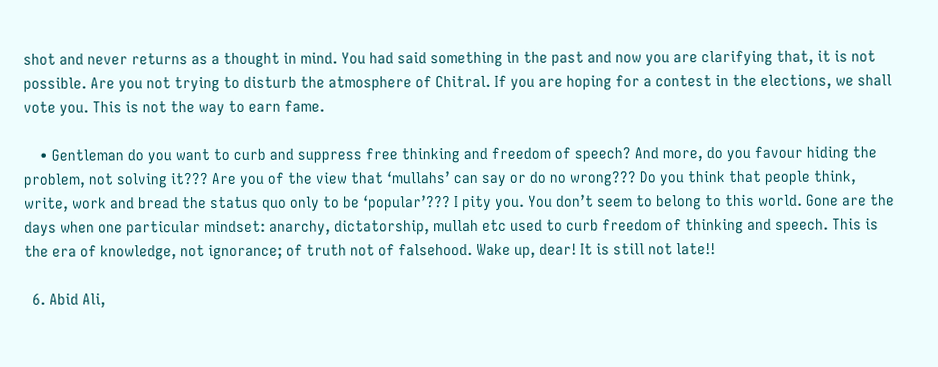shot and never returns as a thought in mind. You had said something in the past and now you are clarifying that, it is not possible. Are you not trying to disturb the atmosphere of Chitral. If you are hoping for a contest in the elections, we shall vote you. This is not the way to earn fame.

    • Gentleman do you want to curb and suppress free thinking and freedom of speech? And more, do you favour hiding the problem, not solving it??? Are you of the view that ‘mullahs’ can say or do no wrong??? Do you think that people think, write, work and bread the status quo only to be ‘popular’??? I pity you. You don’t seem to belong to this world. Gone are the days when one particular mindset: anarchy, dictatorship, mullah etc used to curb freedom of thinking and speech. This is the era of knowledge, not ignorance; of truth not of falsehood. Wake up, dear! It is still not late!!

  6. Abid Ali,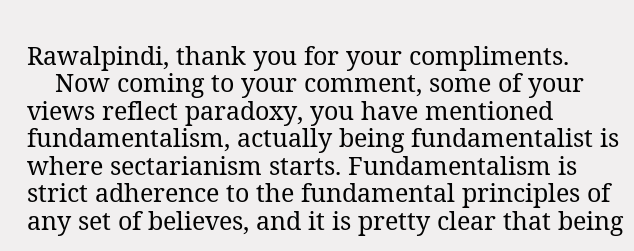Rawalpindi, thank you for your compliments.
    Now coming to your comment, some of your views reflect paradoxy, you have mentioned fundamentalism, actually being fundamentalist is where sectarianism starts. Fundamentalism is strict adherence to the fundamental principles of any set of believes, and it is pretty clear that being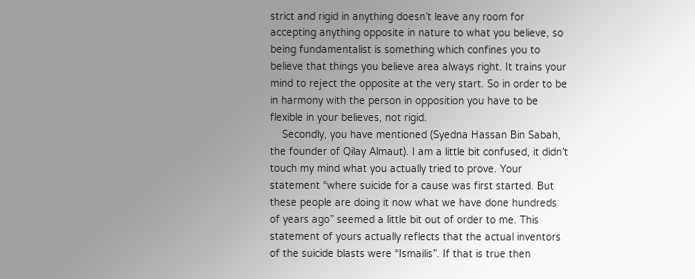strict and rigid in anything doesn’t leave any room for accepting anything opposite in nature to what you believe, so being fundamentalist is something which confines you to believe that things you believe area always right. It trains your mind to reject the opposite at the very start. So in order to be in harmony with the person in opposition you have to be flexible in your believes, not rigid.
    Secondly, you have mentioned (Syedna Hassan Bin Sabah, the founder of Qilay Almaut). I am a little bit confused, it didn’t touch my mind what you actually tried to prove. Your statement “where suicide for a cause was first started. But these people are doing it now what we have done hundreds of years ago” seemed a little bit out of order to me. This statement of yours actually reflects that the actual inventors of the suicide blasts were “Ismailis”. If that is true then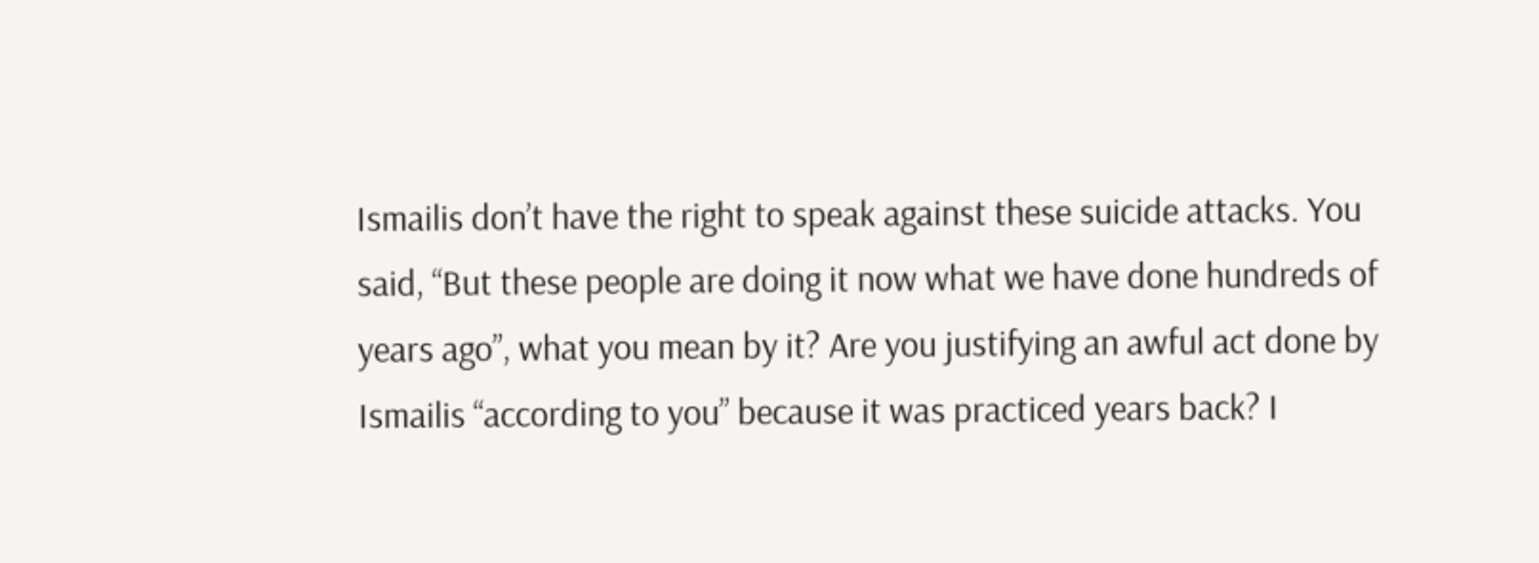Ismailis don’t have the right to speak against these suicide attacks. You said, “But these people are doing it now what we have done hundreds of years ago”, what you mean by it? Are you justifying an awful act done by Ismailis “according to you” because it was practiced years back? I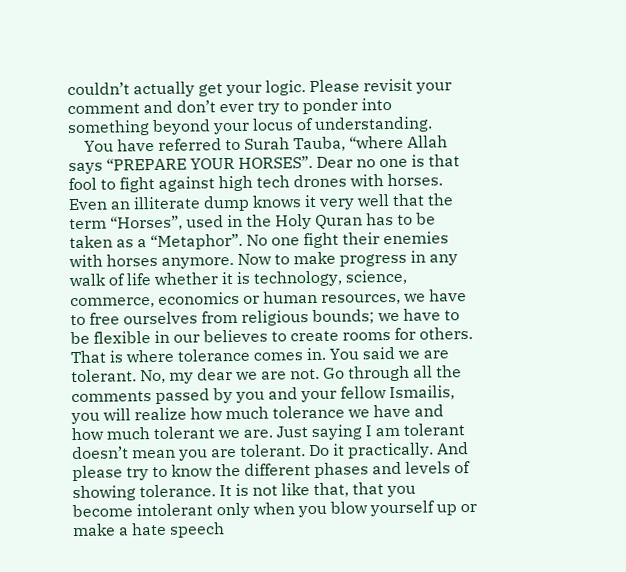couldn’t actually get your logic. Please revisit your comment and don’t ever try to ponder into something beyond your locus of understanding.
    You have referred to Surah Tauba, “where Allah says “PREPARE YOUR HORSES”. Dear no one is that fool to fight against high tech drones with horses. Even an illiterate dump knows it very well that the term “Horses”, used in the Holy Quran has to be taken as a “Metaphor”. No one fight their enemies with horses anymore. Now to make progress in any walk of life whether it is technology, science, commerce, economics or human resources, we have to free ourselves from religious bounds; we have to be flexible in our believes to create rooms for others. That is where tolerance comes in. You said we are tolerant. No, my dear we are not. Go through all the comments passed by you and your fellow Ismailis, you will realize how much tolerance we have and how much tolerant we are. Just saying I am tolerant doesn’t mean you are tolerant. Do it practically. And please try to know the different phases and levels of showing tolerance. It is not like that, that you become intolerant only when you blow yourself up or make a hate speech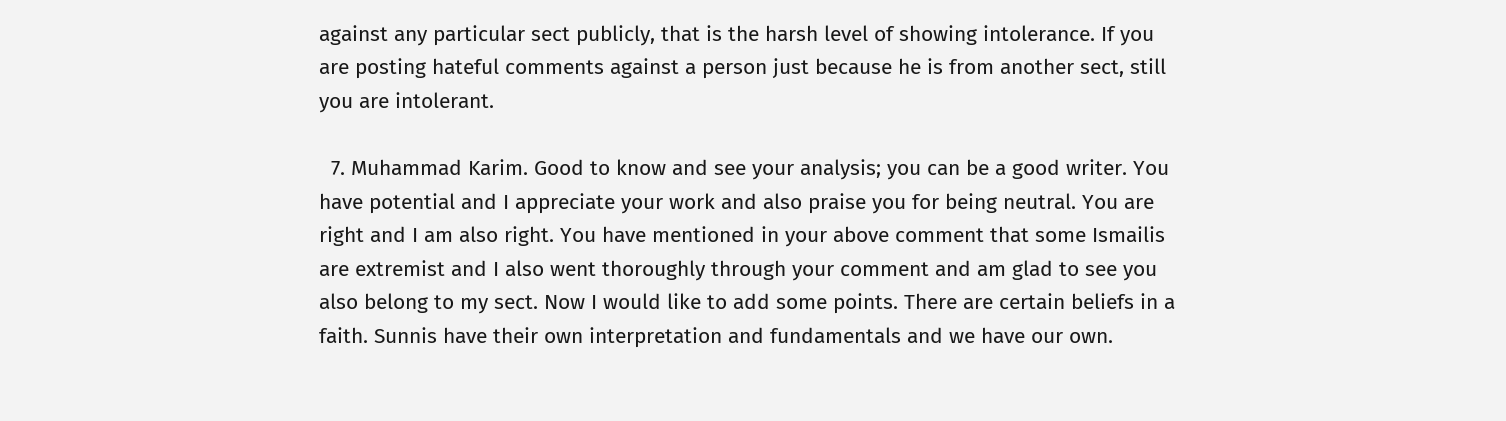against any particular sect publicly, that is the harsh level of showing intolerance. If you are posting hateful comments against a person just because he is from another sect, still you are intolerant.

  7. Muhammad Karim. Good to know and see your analysis; you can be a good writer. You have potential and I appreciate your work and also praise you for being neutral. You are right and I am also right. You have mentioned in your above comment that some Ismailis are extremist and I also went thoroughly through your comment and am glad to see you also belong to my sect. Now I would like to add some points. There are certain beliefs in a faith. Sunnis have their own interpretation and fundamentals and we have our own.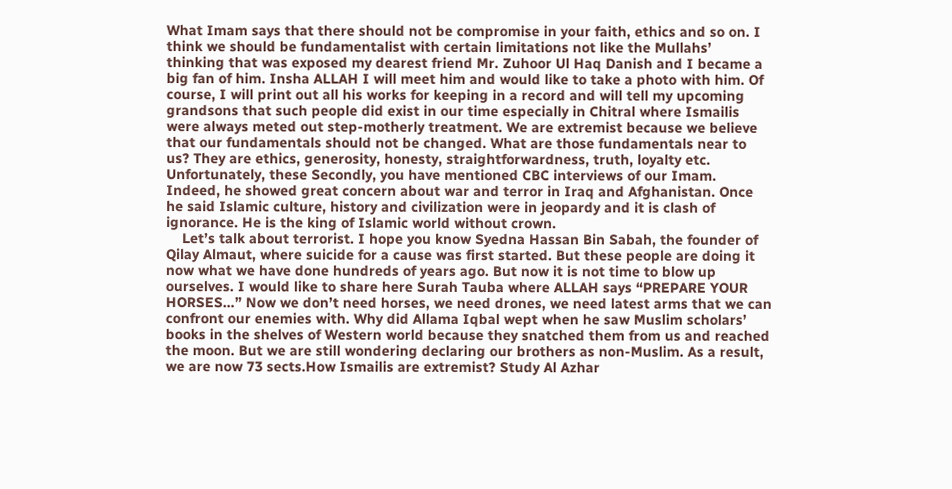What Imam says that there should not be compromise in your faith, ethics and so on. I think we should be fundamentalist with certain limitations not like the Mullahs’ thinking that was exposed my dearest friend Mr. Zuhoor Ul Haq Danish and I became a big fan of him. Insha ALLAH I will meet him and would like to take a photo with him. Of course, I will print out all his works for keeping in a record and will tell my upcoming grandsons that such people did exist in our time especially in Chitral where Ismailis were always meted out step-motherly treatment. We are extremist because we believe that our fundamentals should not be changed. What are those fundamentals near to us? They are ethics, generosity, honesty, straightforwardness, truth, loyalty etc. Unfortunately, these Secondly, you have mentioned CBC interviews of our Imam. Indeed, he showed great concern about war and terror in Iraq and Afghanistan. Once he said Islamic culture, history and civilization were in jeopardy and it is clash of ignorance. He is the king of Islamic world without crown.
    Let’s talk about terrorist. I hope you know Syedna Hassan Bin Sabah, the founder of Qilay Almaut, where suicide for a cause was first started. But these people are doing it now what we have done hundreds of years ago. But now it is not time to blow up ourselves. I would like to share here Surah Tauba where ALLAH says “PREPARE YOUR HORSES…” Now we don’t need horses, we need drones, we need latest arms that we can confront our enemies with. Why did Allama Iqbal wept when he saw Muslim scholars’ books in the shelves of Western world because they snatched them from us and reached the moon. But we are still wondering declaring our brothers as non-Muslim. As a result, we are now 73 sects.How Ismailis are extremist? Study Al Azhar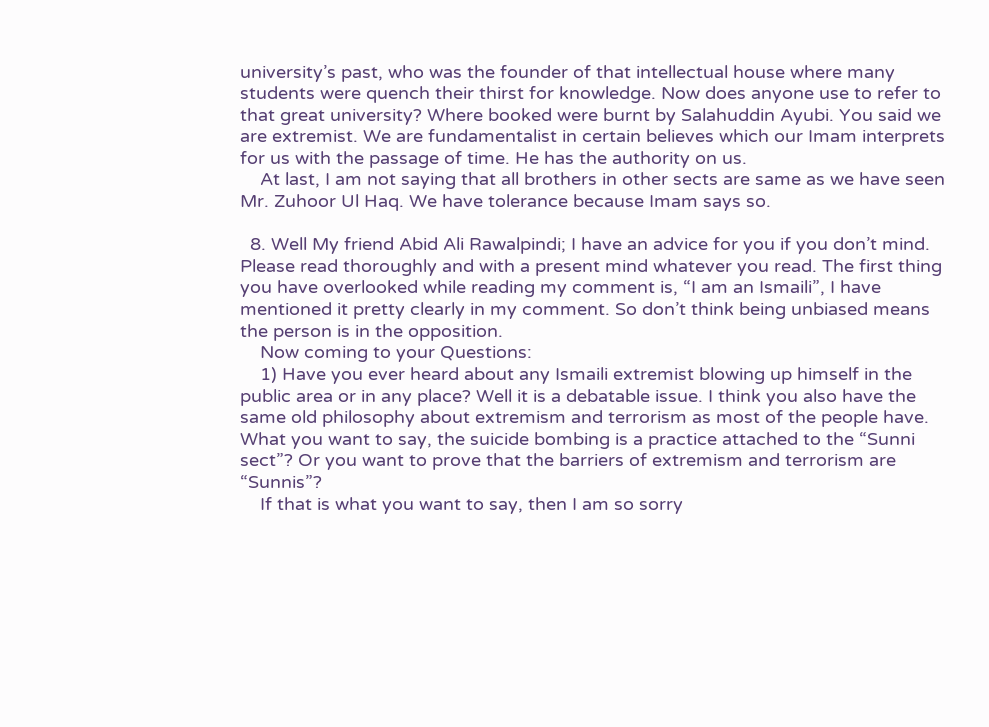university’s past, who was the founder of that intellectual house where many students were quench their thirst for knowledge. Now does anyone use to refer to that great university? Where booked were burnt by Salahuddin Ayubi. You said we are extremist. We are fundamentalist in certain believes which our Imam interprets for us with the passage of time. He has the authority on us.
    At last, I am not saying that all brothers in other sects are same as we have seen Mr. Zuhoor Ul Haq. We have tolerance because Imam says so.

  8. Well My friend Abid Ali Rawalpindi; I have an advice for you if you don’t mind. Please read thoroughly and with a present mind whatever you read. The first thing you have overlooked while reading my comment is, “I am an Ismaili”, I have mentioned it pretty clearly in my comment. So don’t think being unbiased means the person is in the opposition.
    Now coming to your Questions:
    1) Have you ever heard about any Ismaili extremist blowing up himself in the public area or in any place? Well it is a debatable issue. I think you also have the same old philosophy about extremism and terrorism as most of the people have. What you want to say, the suicide bombing is a practice attached to the “Sunni sect”? Or you want to prove that the barriers of extremism and terrorism are “Sunnis”?
    If that is what you want to say, then I am so sorry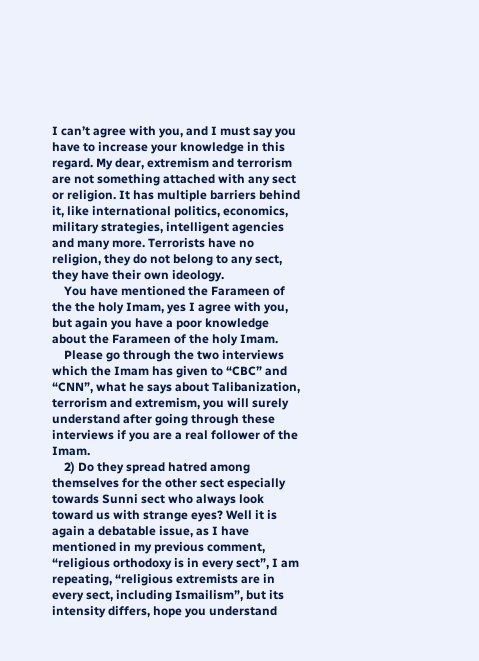I can’t agree with you, and I must say you have to increase your knowledge in this regard. My dear, extremism and terrorism are not something attached with any sect or religion. It has multiple barriers behind it, like international politics, economics, military strategies, intelligent agencies and many more. Terrorists have no religion, they do not belong to any sect, they have their own ideology.
    You have mentioned the Farameen of the the holy Imam, yes I agree with you, but again you have a poor knowledge about the Farameen of the holy Imam.
    Please go through the two interviews which the Imam has given to “CBC” and “CNN”, what he says about Talibanization, terrorism and extremism, you will surely understand after going through these interviews if you are a real follower of the Imam.
    2) Do they spread hatred among themselves for the other sect especially towards Sunni sect who always look toward us with strange eyes? Well it is again a debatable issue, as I have mentioned in my previous comment, “religious orthodoxy is in every sect”, I am repeating, “religious extremists are in every sect, including Ismailism”, but its intensity differs, hope you understand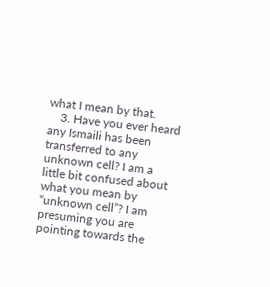what I mean by that.
    3. Have you ever heard any Ismaili has been transferred to any unknown cell? I am a little bit confused about what you mean by “unknown cell”? I am presuming you are pointing towards the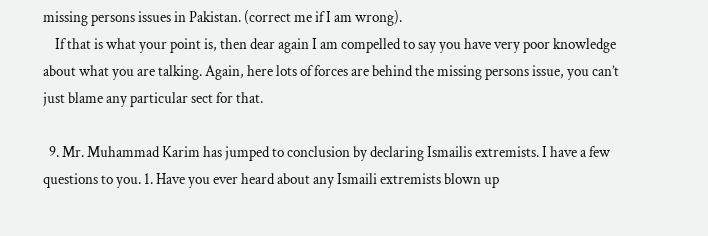missing persons issues in Pakistan. (correct me if I am wrong).
    If that is what your point is, then dear again I am compelled to say you have very poor knowledge about what you are talking. Again, here lots of forces are behind the missing persons issue, you can’t just blame any particular sect for that.

  9. Mr. Muhammad Karim has jumped to conclusion by declaring Ismailis extremists. I have a few questions to you. 1. Have you ever heard about any Ismaili extremists blown up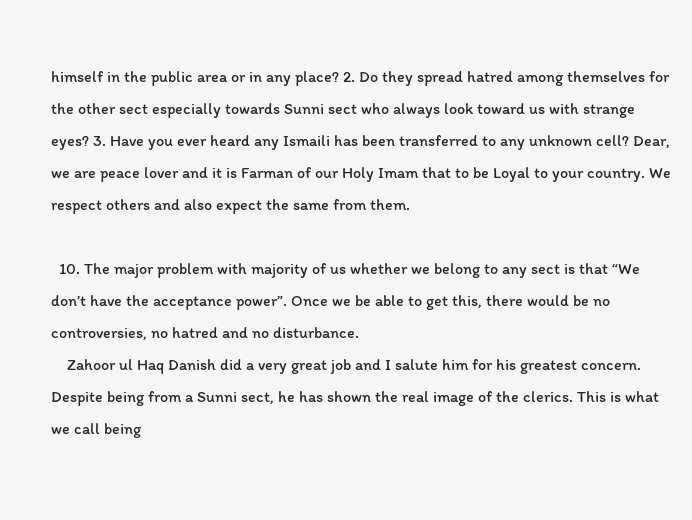himself in the public area or in any place? 2. Do they spread hatred among themselves for the other sect especially towards Sunni sect who always look toward us with strange eyes? 3. Have you ever heard any Ismaili has been transferred to any unknown cell? Dear, we are peace lover and it is Farman of our Holy Imam that to be Loyal to your country. We respect others and also expect the same from them.

  10. The major problem with majority of us whether we belong to any sect is that “We don’t have the acceptance power”. Once we be able to get this, there would be no controversies, no hatred and no disturbance.
    Zahoor ul Haq Danish did a very great job and I salute him for his greatest concern. Despite being from a Sunni sect, he has shown the real image of the clerics. This is what we call being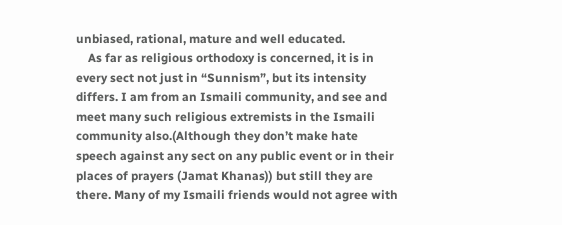unbiased, rational, mature and well educated.
    As far as religious orthodoxy is concerned, it is in every sect not just in “Sunnism”, but its intensity differs. I am from an Ismaili community, and see and meet many such religious extremists in the Ismaili community also.(Although they don’t make hate speech against any sect on any public event or in their places of prayers (Jamat Khanas)) but still they are there. Many of my Ismaili friends would not agree with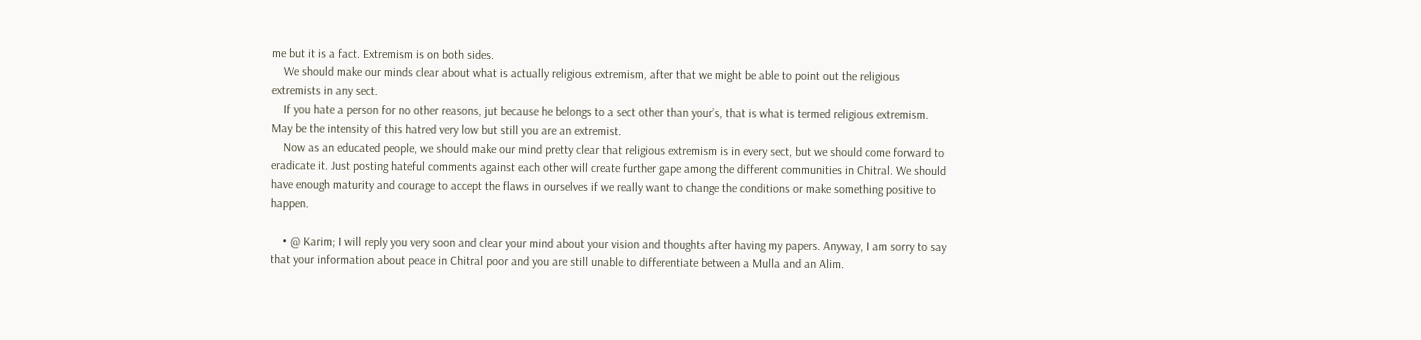me but it is a fact. Extremism is on both sides.
    We should make our minds clear about what is actually religious extremism, after that we might be able to point out the religious extremists in any sect.
    If you hate a person for no other reasons, jut because he belongs to a sect other than your’s, that is what is termed religious extremism. May be the intensity of this hatred very low but still you are an extremist.
    Now as an educated people, we should make our mind pretty clear that religious extremism is in every sect, but we should come forward to eradicate it. Just posting hateful comments against each other will create further gape among the different communities in Chitral. We should have enough maturity and courage to accept the flaws in ourselves if we really want to change the conditions or make something positive to happen.

    • @ Karim; I will reply you very soon and clear your mind about your vision and thoughts after having my papers. Anyway, I am sorry to say that your information about peace in Chitral poor and you are still unable to differentiate between a Mulla and an Alim.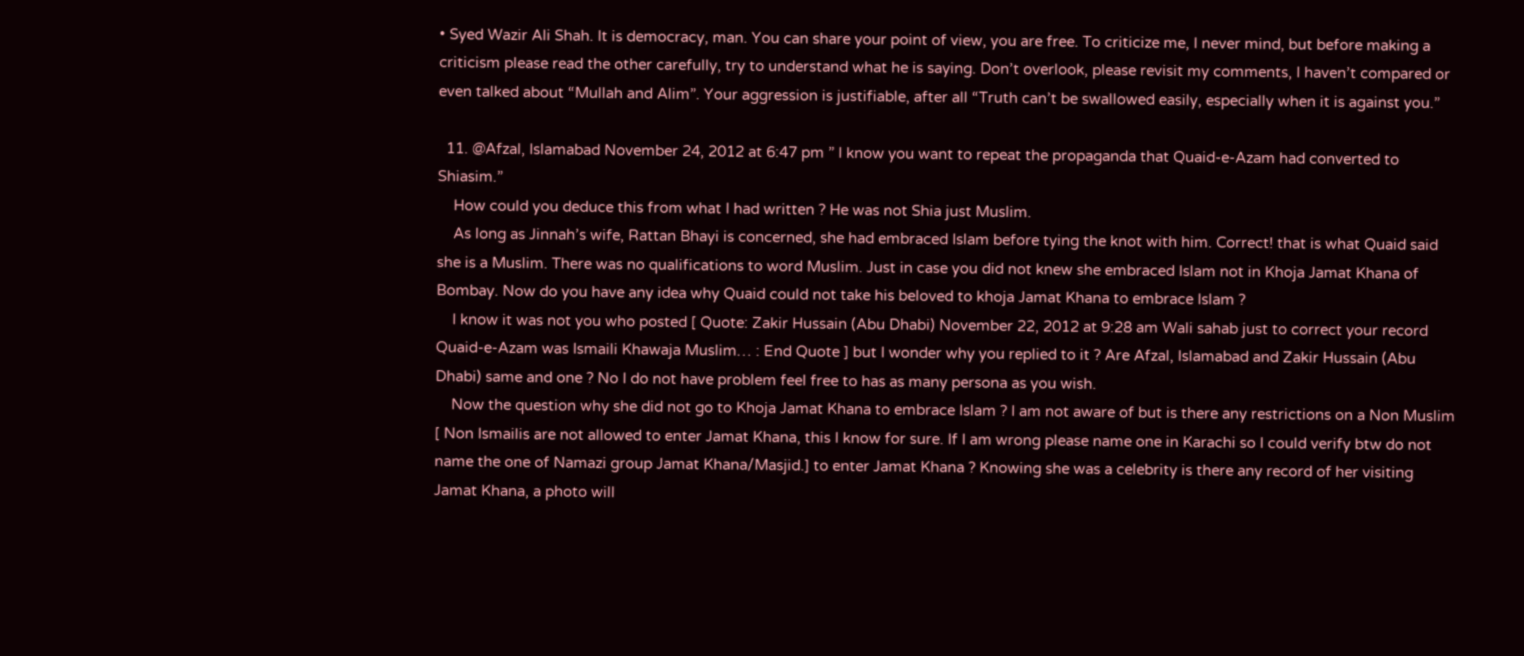• Syed Wazir Ali Shah. It is democracy, man. You can share your point of view, you are free. To criticize me, I never mind, but before making a criticism please read the other carefully, try to understand what he is saying. Don’t overlook, please revisit my comments, I haven’t compared or even talked about “Mullah and Alim”. Your aggression is justifiable, after all “Truth can’t be swallowed easily, especially when it is against you.”

  11. @Afzal, Islamabad November 24, 2012 at 6:47 pm ” I know you want to repeat the propaganda that Quaid-e-Azam had converted to Shiasim.”
    How could you deduce this from what I had written ? He was not Shia just Muslim.
    As long as Jinnah’s wife, Rattan Bhayi is concerned, she had embraced Islam before tying the knot with him. Correct! that is what Quaid said she is a Muslim. There was no qualifications to word Muslim. Just in case you did not knew she embraced Islam not in Khoja Jamat Khana of Bombay. Now do you have any idea why Quaid could not take his beloved to khoja Jamat Khana to embrace Islam ?
    I know it was not you who posted [ Quote: Zakir Hussain (Abu Dhabi) November 22, 2012 at 9:28 am Wali sahab just to correct your record Quaid-e-Azam was Ismaili Khawaja Muslim… : End Quote ] but I wonder why you replied to it ? Are Afzal, Islamabad and Zakir Hussain (Abu Dhabi) same and one ? No I do not have problem feel free to has as many persona as you wish.
    Now the question why she did not go to Khoja Jamat Khana to embrace Islam ? I am not aware of but is there any restrictions on a Non Muslim [ Non Ismailis are not allowed to enter Jamat Khana, this I know for sure. If I am wrong please name one in Karachi so I could verify btw do not name the one of Namazi group Jamat Khana/Masjid.] to enter Jamat Khana ? Knowing she was a celebrity is there any record of her visiting Jamat Khana, a photo will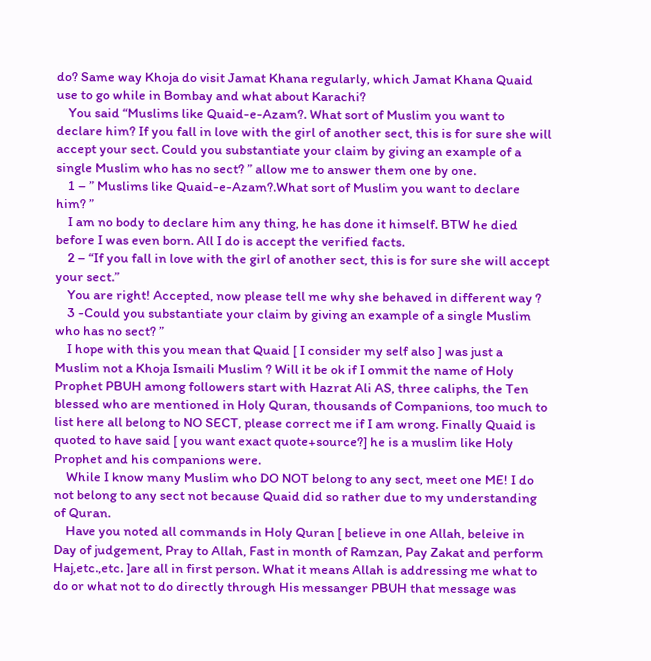do? Same way Khoja do visit Jamat Khana regularly, which Jamat Khana Quaid use to go while in Bombay and what about Karachi?
    You said “Muslims like Quaid-e-Azam?. What sort of Muslim you want to declare him? If you fall in love with the girl of another sect, this is for sure she will accept your sect. Could you substantiate your claim by giving an example of a single Muslim who has no sect? ” allow me to answer them one by one.
    1 – ” Muslims like Quaid-e-Azam?.What sort of Muslim you want to declare him? ”
    I am no body to declare him any thing, he has done it himself. BTW he died before I was even born. All I do is accept the verified facts.
    2 – “If you fall in love with the girl of another sect, this is for sure she will accept your sect.”
    You are right! Accepted, now please tell me why she behaved in different way ?
    3 -Could you substantiate your claim by giving an example of a single Muslim who has no sect? ”
    I hope with this you mean that Quaid [ I consider my self also ] was just a Muslim not a Khoja Ismaili Muslim ? Will it be ok if I ommit the name of Holy Prophet PBUH among followers start with Hazrat Ali AS, three caliphs, the Ten blessed who are mentioned in Holy Quran, thousands of Companions, too much to list here all belong to NO SECT, please correct me if I am wrong. Finally Quaid is quoted to have said [ you want exact quote+source?] he is a muslim like Holy Prophet and his companions were.
    While I know many Muslim who DO NOT belong to any sect, meet one ME! I do not belong to any sect not because Quaid did so rather due to my understanding of Quran.
    Have you noted all commands in Holy Quran [ believe in one Allah, beleive in Day of judgement, Pray to Allah, Fast in month of Ramzan, Pay Zakat and perform Haj,etc.,etc. ]are all in first person. What it means Allah is addressing me what to do or what not to do directly through His messanger PBUH that message was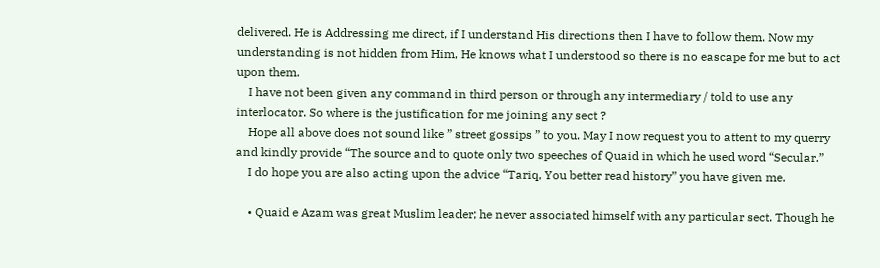delivered. He is Addressing me direct, if I understand His directions then I have to follow them. Now my understanding is not hidden from Him, He knows what I understood so there is no eascape for me but to act upon them.
    I have not been given any command in third person or through any intermediary / told to use any interlocator. So where is the justification for me joining any sect ?
    Hope all above does not sound like ” street gossips ” to you. May I now request you to attent to my querry and kindly provide “The source and to quote only two speeches of Quaid in which he used word “Secular.”
    I do hope you are also acting upon the advice “Tariq, You better read history” you have given me.

    • Quaid e Azam was great Muslim leader; he never associated himself with any particular sect. Though he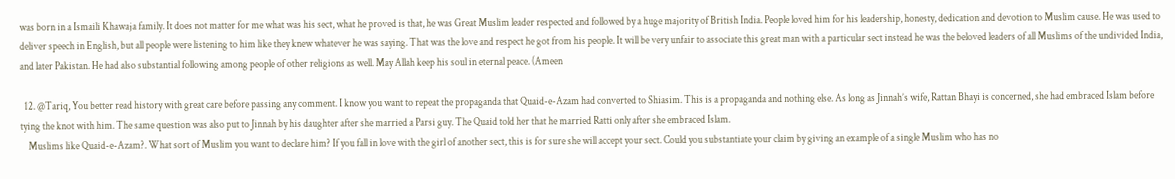was born in a Ismaili Khawaja family. It does not matter for me what was his sect, what he proved is that, he was Great Muslim leader respected and followed by a huge majority of British India. People loved him for his leadership, honesty, dedication and devotion to Muslim cause. He was used to deliver speech in English, but all people were listening to him like they knew whatever he was saying. That was the love and respect he got from his people. It will be very unfair to associate this great man with a particular sect instead he was the beloved leaders of all Muslims of the undivided India, and later Pakistan. He had also substantial following among people of other religions as well. May Allah keep his soul in eternal peace. (Ameen

  12. @Tariq, You better read history with great care before passing any comment. I know you want to repeat the propaganda that Quaid-e-Azam had converted to Shiasim. This is a propaganda and nothing else. As long as Jinnah’s wife, Rattan Bhayi is concerned, she had embraced Islam before tying the knot with him. The same question was also put to Jinnah by his daughter after she married a Parsi guy. The Quaid told her that he married Ratti only after she embraced Islam.
    Muslims like Quaid-e-Azam?. What sort of Muslim you want to declare him? If you fall in love with the girl of another sect, this is for sure she will accept your sect. Could you substantiate your claim by giving an example of a single Muslim who has no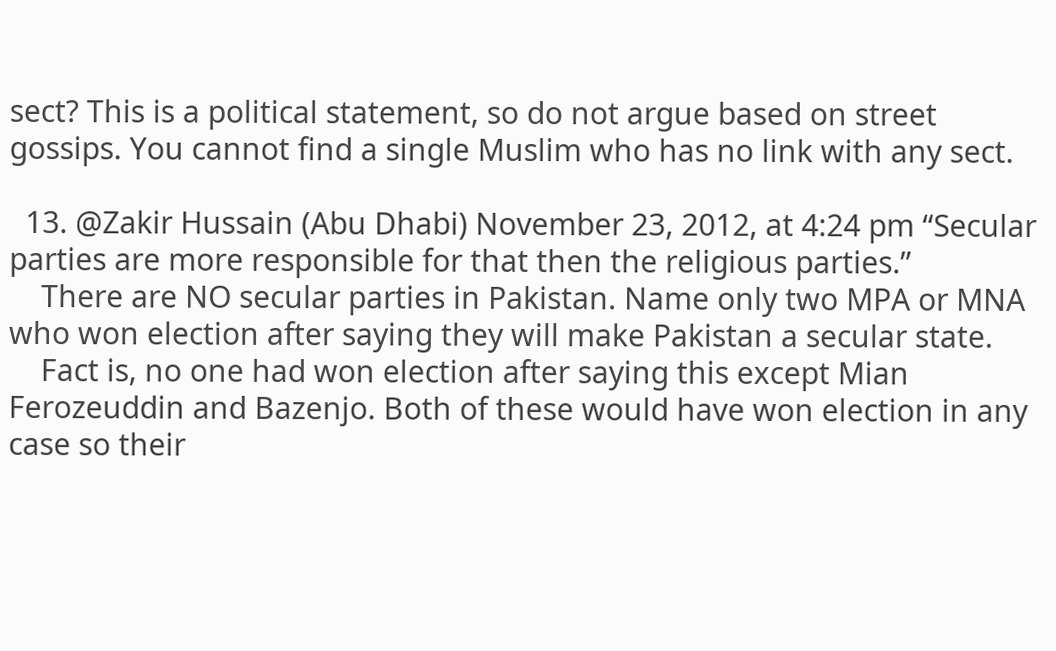sect? This is a political statement, so do not argue based on street gossips. You cannot find a single Muslim who has no link with any sect.

  13. @Zakir Hussain (Abu Dhabi) November 23, 2012, at 4:24 pm “Secular parties are more responsible for that then the religious parties.”
    There are NO secular parties in Pakistan. Name only two MPA or MNA who won election after saying they will make Pakistan a secular state.
    Fact is, no one had won election after saying this except Mian Ferozeuddin and Bazenjo. Both of these would have won election in any case so their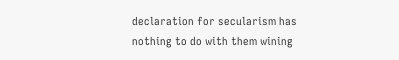declaration for secularism has nothing to do with them wining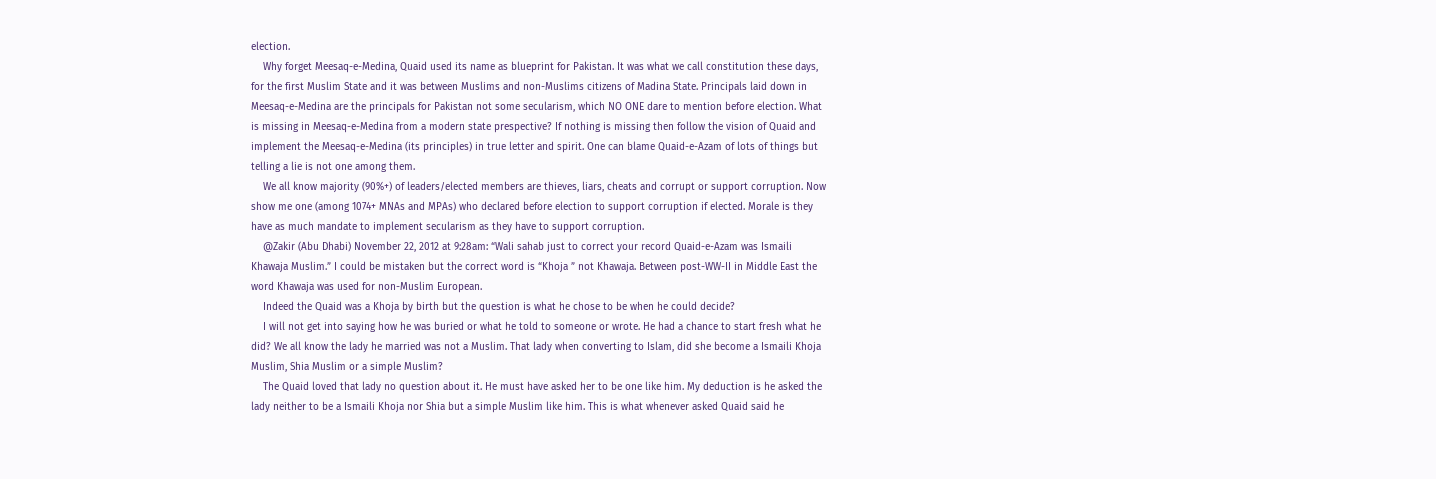election.
    Why forget Meesaq-e-Medina, Quaid used its name as blueprint for Pakistan. It was what we call constitution these days, for the first Muslim State and it was between Muslims and non-Muslims citizens of Madina State. Principals laid down in Meesaq-e-Medina are the principals for Pakistan not some secularism, which NO ONE dare to mention before election. What is missing in Meesaq-e-Medina from a modern state prespective? If nothing is missing then follow the vision of Quaid and implement the Meesaq-e-Medina (its principles) in true letter and spirit. One can blame Quaid-e-Azam of lots of things but telling a lie is not one among them.
    We all know majority (90%+) of leaders/elected members are thieves, liars, cheats and corrupt or support corruption. Now show me one (among 1074+ MNAs and MPAs) who declared before election to support corruption if elected. Morale is they have as much mandate to implement secularism as they have to support corruption.
    @Zakir (Abu Dhabi) November 22, 2012 at 9:28am: “Wali sahab just to correct your record Quaid-e-Azam was Ismaili Khawaja Muslim.” I could be mistaken but the correct word is “Khoja ” not Khawaja. Between post-WW-II in Middle East the word Khawaja was used for non-Muslim European.
    Indeed the Quaid was a Khoja by birth but the question is what he chose to be when he could decide?
    I will not get into saying how he was buried or what he told to someone or wrote. He had a chance to start fresh what he did? We all know the lady he married was not a Muslim. That lady when converting to Islam, did she become a Ismaili Khoja Muslim, Shia Muslim or a simple Muslim?
    The Quaid loved that lady no question about it. He must have asked her to be one like him. My deduction is he asked the lady neither to be a Ismaili Khoja nor Shia but a simple Muslim like him. This is what whenever asked Quaid said he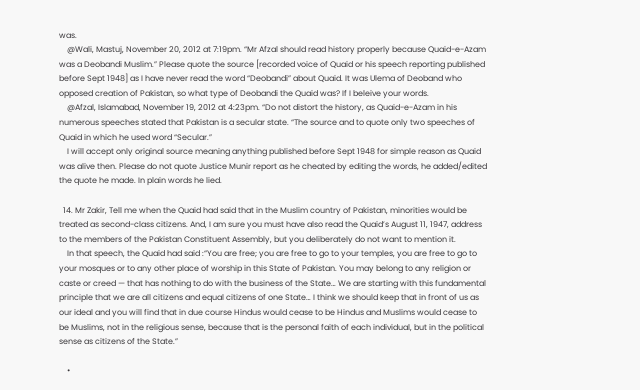was.
    @Wali, Mastuj, November 20, 2012 at 7:19pm. “Mr Afzal should read history properly because Quaid-e-Azam was a Deobandi Muslim.” Please quote the source [recorded voice of Quaid or his speech reporting published before Sept 1948] as I have never read the word “Deobandi” about Quaid. It was Ulema of Deoband who opposed creation of Pakistan, so what type of Deobandi the Quaid was? If I beleive your words.
    @Afzal, Islamabad, November 19, 2012 at 4:23pm. “Do not distort the history, as Quaid-e-Azam in his numerous speeches stated that Pakistan is a secular state. “The source and to quote only two speeches of Quaid in which he used word “Secular.”
    I will accept only original source meaning anything published before Sept 1948 for simple reason as Quaid was alive then. Please do not quote Justice Munir report as he cheated by editing the words, he added/edited the quote he made. In plain words he lied.

  14. Mr Zakir, Tell me when the Quaid had said that in the Muslim country of Pakistan, minorities would be treated as second-class citizens. And, I am sure you must have also read the Quaid’s August 11, 1947, address to the members of the Pakistan Constituent Assembly, but you deliberately do not want to mention it.
    In that speech, the Quaid had said :“You are free; you are free to go to your temples, you are free to go to your mosques or to any other place of worship in this State of Pakistan. You may belong to any religion or caste or creed — that has nothing to do with the business of the State… We are starting with this fundamental principle that we are all citizens and equal citizens of one State… I think we should keep that in front of us as our ideal and you will find that in due course Hindus would cease to be Hindus and Muslims would cease to be Muslims, not in the religious sense, because that is the personal faith of each individual, but in the political sense as citizens of the State.”

    •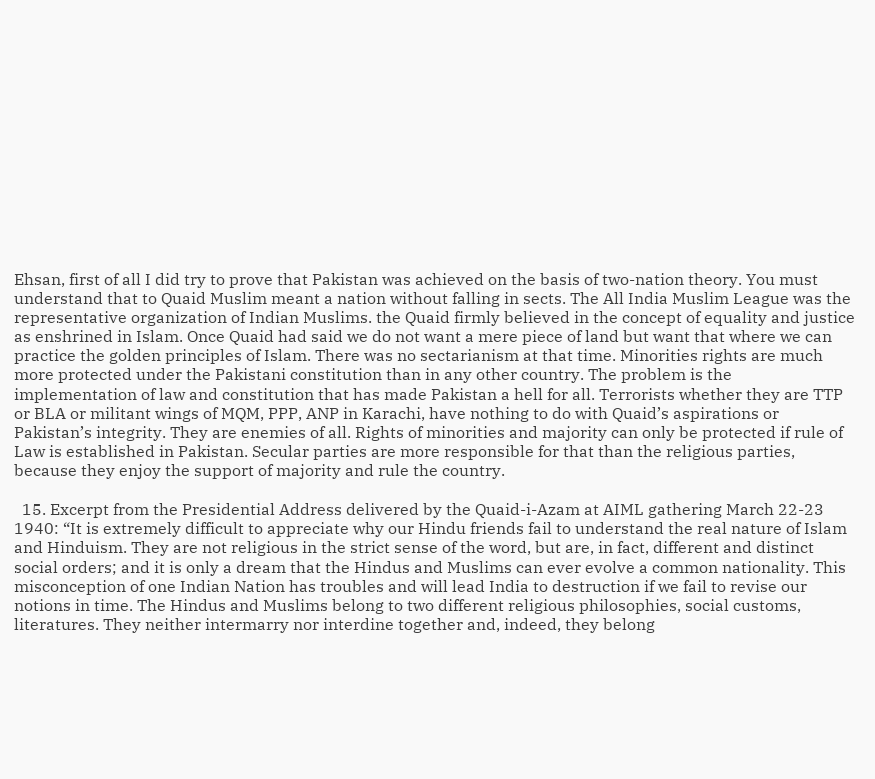Ehsan, first of all I did try to prove that Pakistan was achieved on the basis of two-nation theory. You must understand that to Quaid Muslim meant a nation without falling in sects. The All India Muslim League was the representative organization of Indian Muslims. the Quaid firmly believed in the concept of equality and justice as enshrined in Islam. Once Quaid had said we do not want a mere piece of land but want that where we can practice the golden principles of Islam. There was no sectarianism at that time. Minorities rights are much more protected under the Pakistani constitution than in any other country. The problem is the implementation of law and constitution that has made Pakistan a hell for all. Terrorists whether they are TTP or BLA or militant wings of MQM, PPP, ANP in Karachi, have nothing to do with Quaid’s aspirations or Pakistan’s integrity. They are enemies of all. Rights of minorities and majority can only be protected if rule of Law is established in Pakistan. Secular parties are more responsible for that than the religious parties, because they enjoy the support of majority and rule the country.

  15. Excerpt from the Presidential Address delivered by the Quaid-i-Azam at AIML gathering March 22-23 1940: “It is extremely difficult to appreciate why our Hindu friends fail to understand the real nature of Islam and Hinduism. They are not religious in the strict sense of the word, but are, in fact, different and distinct social orders; and it is only a dream that the Hindus and Muslims can ever evolve a common nationality. This misconception of one Indian Nation has troubles and will lead India to destruction if we fail to revise our notions in time. The Hindus and Muslims belong to two different religious philosophies, social customs, literatures. They neither intermarry nor interdine together and, indeed, they belong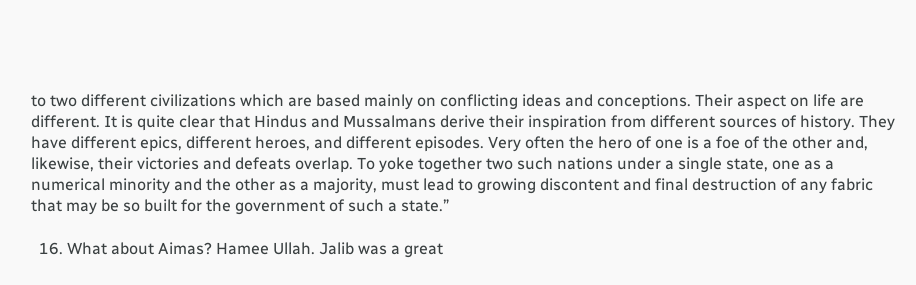to two different civilizations which are based mainly on conflicting ideas and conceptions. Their aspect on life are different. It is quite clear that Hindus and Mussalmans derive their inspiration from different sources of history. They have different epics, different heroes, and different episodes. Very often the hero of one is a foe of the other and, likewise, their victories and defeats overlap. To yoke together two such nations under a single state, one as a numerical minority and the other as a majority, must lead to growing discontent and final destruction of any fabric that may be so built for the government of such a state.”

  16. What about Aimas? Hamee Ullah. Jalib was a great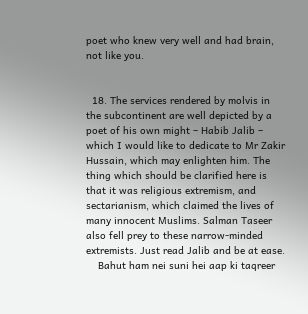poet who knew very well and had brain, not like you.


  18. The services rendered by molvis in the subcontinent are well depicted by a poet of his own might – Habib Jalib – which I would like to dedicate to Mr Zakir Hussain, which may enlighten him. The thing which should be clarified here is that it was religious extremism, and sectarianism, which claimed the lives of many innocent Muslims. Salman Taseer also fell prey to these narrow-minded extremists. Just read Jalib and be at ease.
    Bahut ham nei suni hei aap ki taqreer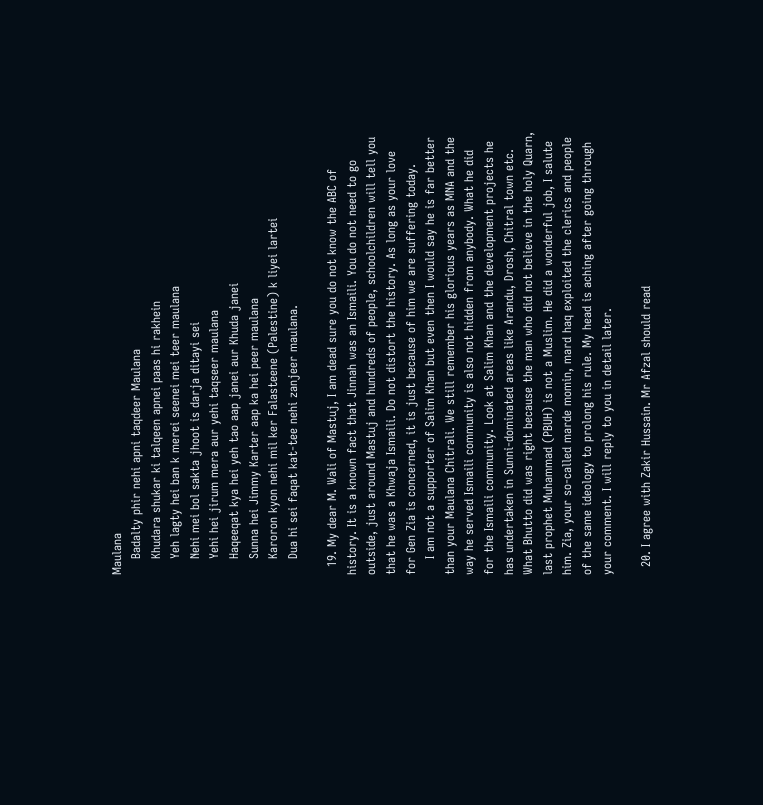Maulana
    Badalty phir nehi apni taqdeer Maulana
    Khudara shukar ki talqeen apnei paas hi rakhein
    Yeh lagty hei ban k merei seenei mei teer maulana
    Nehi mei bol sakta jhoot is darja ditayi sei
    Yehi hei jirum mera aur yehi taqseer maulana
    Haqeeqat kya hei yeh tao aap janei aur Khuda janei
    Sunna hei Jimmy Karter aap ka hei peer maulana
    Karoron kyon nehi mil ker Falasteene (Palestine) k liyei lartei
    Dua hi sei faqat kat-tee nehi zanjeer maulana.

  19. My dear M. Wali of Mastuj, I am dead sure you do not know the ABC of history. It is a known fact that Jinnah was an Ismaili. You do not need to go outside, just around Mastuj and hundreds of people, schoolchildren will tell you that he was a Khwaja Ismaili. Do not distort the history. As long as your love for Gen Zia is concerned, it is just because of him we are suffering today.
    I am not a supporter of Salim Khan but even then I would say he is far better than your Maulana Chitrali. We still remember his glorious years as MNA and the way he served Ismaili community is also not hidden from anybody. What he did for the Ismaili community. Look at Salim Khan and the development projects he has undertaken in Sunni-dominated areas like Arandu, Drosh, Chitral town etc. What Bhutto did was right because the man who did not believe in the holy Quarn, last prophet Muhammad (PBUH) is not a Muslim. He did a wonderful job, I salute him. Zia, your so-called marde momin, mard haq exploited the clerics and people of the same ideology to prolong his rule. My head is aching after going through your comment. I will reply to you in detail later.

  20. I agree with Zakir Hussain. Mr Afzal should read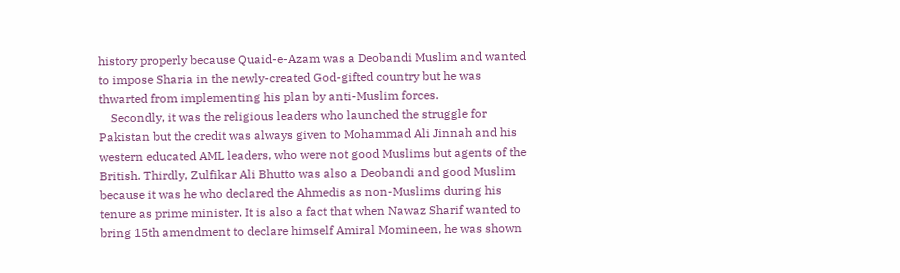history properly because Quaid-e-Azam was a Deobandi Muslim and wanted to impose Sharia in the newly-created God-gifted country but he was thwarted from implementing his plan by anti-Muslim forces.
    Secondly, it was the religious leaders who launched the struggle for Pakistan but the credit was always given to Mohammad Ali Jinnah and his western educated AML leaders, who were not good Muslims but agents of the British. Thirdly, Zulfikar Ali Bhutto was also a Deobandi and good Muslim because it was he who declared the Ahmedis as non-Muslims during his tenure as prime minister. It is also a fact that when Nawaz Sharif wanted to bring 15th amendment to declare himself Amiral Momineen, he was shown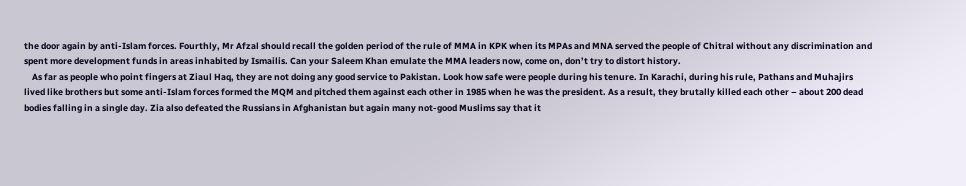the door again by anti-Islam forces. Fourthly, Mr Afzal should recall the golden period of the rule of MMA in KPK when its MPAs and MNA served the people of Chitral without any discrimination and spent more development funds in areas inhabited by Ismailis. Can your Saleem Khan emulate the MMA leaders now, come on, don’t try to distort history.
    As far as people who point fingers at Ziaul Haq, they are not doing any good service to Pakistan. Look how safe were people during his tenure. In Karachi, during his rule, Pathans and Muhajirs lived like brothers but some anti-Islam forces formed the MQM and pitched them against each other in 1985 when he was the president. As a result, they brutally killed each other – about 200 dead bodies falling in a single day. Zia also defeated the Russians in Afghanistan but again many not-good Muslims say that it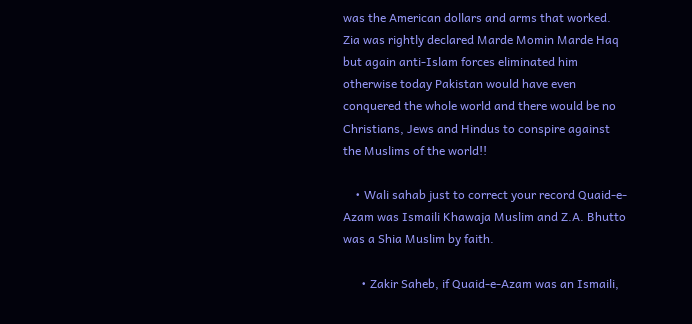was the American dollars and arms that worked. Zia was rightly declared Marde Momin Marde Haq but again anti-Islam forces eliminated him otherwise today Pakistan would have even conquered the whole world and there would be no Christians, Jews and Hindus to conspire against the Muslims of the world!!

    • Wali sahab just to correct your record Quaid-e-Azam was Ismaili Khawaja Muslim and Z.A. Bhutto was a Shia Muslim by faith.

      • Zakir Saheb, if Quaid-e-Azam was an Ismaili,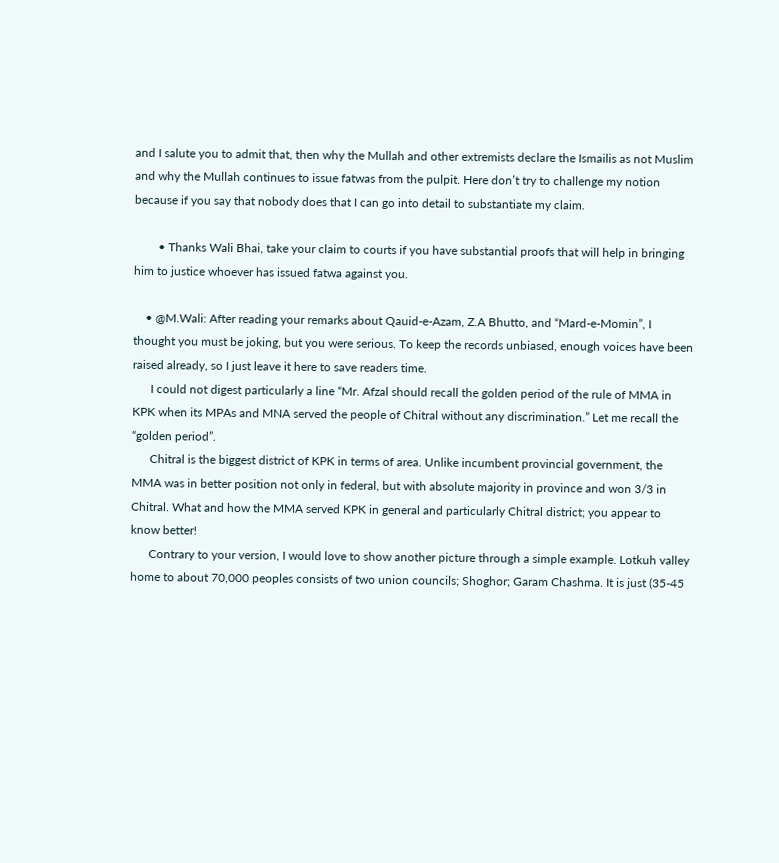and I salute you to admit that, then why the Mullah and other extremists declare the Ismailis as not Muslim and why the Mullah continues to issue fatwas from the pulpit. Here don’t try to challenge my notion because if you say that nobody does that I can go into detail to substantiate my claim.

        • Thanks Wali Bhai, take your claim to courts if you have substantial proofs that will help in bringing him to justice whoever has issued fatwa against you.

    • @M.Wali: After reading your remarks about Qauid-e-Azam, Z.A Bhutto, and “Mard-e-Momin”, I thought you must be joking, but you were serious. To keep the records unbiased, enough voices have been raised already, so I just leave it here to save readers time.
      I could not digest particularly a line “Mr. Afzal should recall the golden period of the rule of MMA in KPK when its MPAs and MNA served the people of Chitral without any discrimination.” Let me recall the “golden period”.
      Chitral is the biggest district of KPK in terms of area. Unlike incumbent provincial government, the MMA was in better position not only in federal, but with absolute majority in province and won 3/3 in Chitral. What and how the MMA served KPK in general and particularly Chitral district; you appear to know better!
      Contrary to your version, I would love to show another picture through a simple example. Lotkuh valley home to about 70,000 peoples consists of two union councils; Shoghor; Garam Chashma. It is just (35-45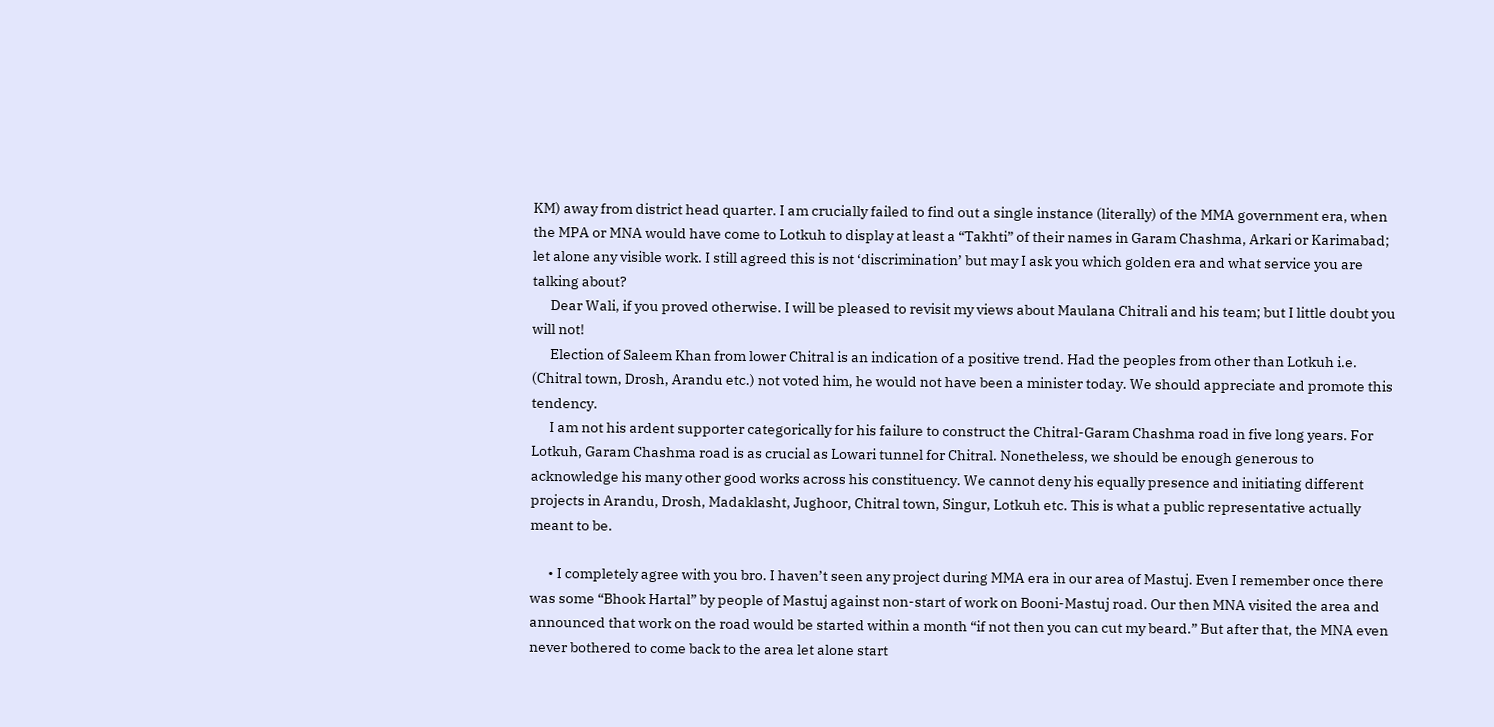KM) away from district head quarter. I am crucially failed to find out a single instance (literally) of the MMA government era, when the MPA or MNA would have come to Lotkuh to display at least a “Takhti” of their names in Garam Chashma, Arkari or Karimabad; let alone any visible work. I still agreed this is not ‘discrimination’ but may I ask you which golden era and what service you are talking about?
      Dear Wali, if you proved otherwise. I will be pleased to revisit my views about Maulana Chitrali and his team; but I little doubt you will not!
      Election of Saleem Khan from lower Chitral is an indication of a positive trend. Had the peoples from other than Lotkuh i.e. (Chitral town, Drosh, Arandu etc.) not voted him, he would not have been a minister today. We should appreciate and promote this tendency.
      I am not his ardent supporter categorically for his failure to construct the Chitral-Garam Chashma road in five long years. For Lotkuh, Garam Chashma road is as crucial as Lowari tunnel for Chitral. Nonetheless, we should be enough generous to acknowledge his many other good works across his constituency. We cannot deny his equally presence and initiating different projects in Arandu, Drosh, Madaklasht, Jughoor, Chitral town, Singur, Lotkuh etc. This is what a public representative actually meant to be.

      • I completely agree with you bro. I haven’t seen any project during MMA era in our area of Mastuj. Even I remember once there was some “Bhook Hartal” by people of Mastuj against non-start of work on Booni-Mastuj road. Our then MNA visited the area and announced that work on the road would be started within a month “if not then you can cut my beard.” But after that, the MNA even never bothered to come back to the area let alone start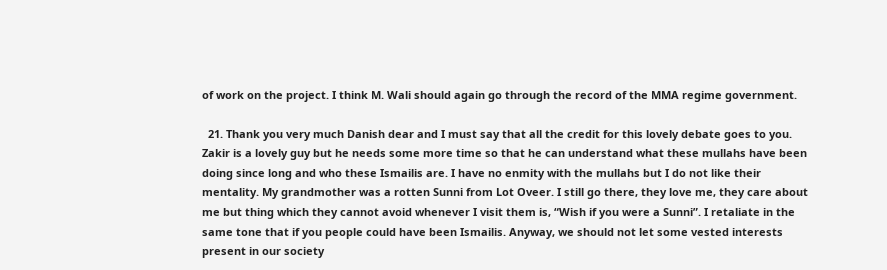of work on the project. I think M. Wali should again go through the record of the MMA regime government.

  21. Thank you very much Danish dear and I must say that all the credit for this lovely debate goes to you. Zakir is a lovely guy but he needs some more time so that he can understand what these mullahs have been doing since long and who these Ismailis are. I have no enmity with the mullahs but I do not like their mentality. My grandmother was a rotten Sunni from Lot Oveer. I still go there, they love me, they care about me but thing which they cannot avoid whenever I visit them is, “Wish if you were a Sunni”. I retaliate in the same tone that if you people could have been Ismailis. Anyway, we should not let some vested interests present in our society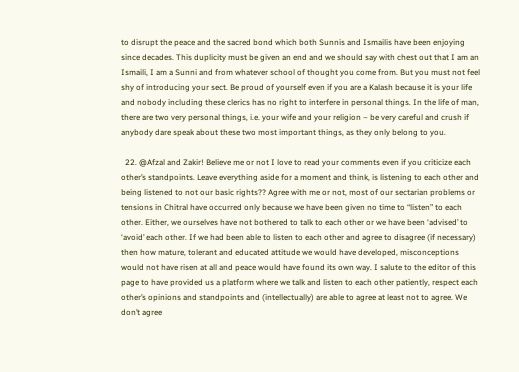to disrupt the peace and the sacred bond which both Sunnis and Ismailis have been enjoying since decades. This duplicity must be given an end and we should say with chest out that I am an Ismaili, I am a Sunni and from whatever school of thought you come from. But you must not feel shy of introducing your sect. Be proud of yourself even if you are a Kalash because it is your life and nobody including these clerics has no right to interfere in personal things. In the life of man, there are two very personal things, i.e. your wife and your religion – be very careful and crush if anybody dare speak about these two most important things, as they only belong to you.

  22. @Afzal and Zakir! Believe me or not I love to read your comments even if you criticize each other’s standpoints. Leave everything aside for a moment and think, is listening to each other and being listened to not our basic rights?? Agree with me or not, most of our sectarian problems or tensions in Chitral have occurred only because we have been given no time to “listen” to each other. Either, we ourselves have not bothered to talk to each other or we have been ‘advised’ to ‘avoid’ each other. If we had been able to listen to each other and agree to disagree (if necessary) then how mature, tolerant and educated attitude we would have developed, misconceptions would not have risen at all and peace would have found its own way. I salute to the editor of this page to have provided us a platform where we talk and listen to each other patiently, respect each other’s opinions and standpoints and (intellectually) are able to agree at least not to agree. We don’t agree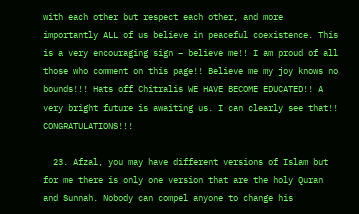with each other but respect each other, and more importantly ALL of us believe in peaceful coexistence. This is a very encouraging sign – believe me!! I am proud of all those who comment on this page!! Believe me my joy knows no bounds!!! Hats off Chitralis WE HAVE BECOME EDUCATED!! A very bright future is awaiting us. I can clearly see that!! CONGRATULATIONS!!!

  23. Afzal, you may have different versions of Islam but for me there is only one version that are the holy Quran and Sunnah. Nobody can compel anyone to change his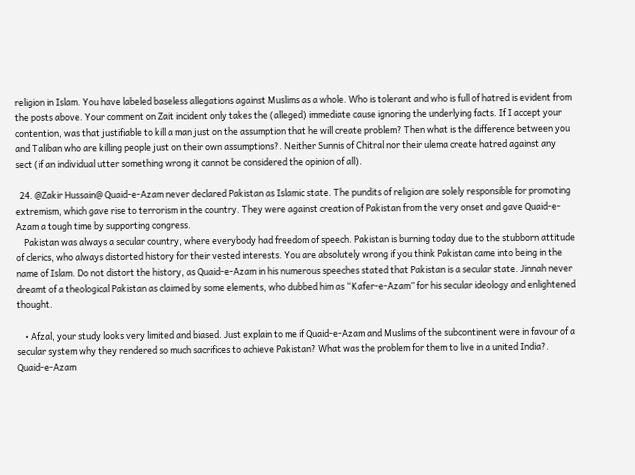religion in Islam. You have labeled baseless allegations against Muslims as a whole. Who is tolerant and who is full of hatred is evident from the posts above. Your comment on Zait incident only takes the (alleged) immediate cause ignoring the underlying facts. If I accept your contention, was that justifiable to kill a man just on the assumption that he will create problem? Then what is the difference between you and Taliban who are killing people just on their own assumptions?. Neither Sunnis of Chitral nor their ulema create hatred against any sect (if an individual utter something wrong it cannot be considered the opinion of all).

  24. @Zakir Hussain@ Quaid-e-Azam never declared Pakistan as Islamic state. The pundits of religion are solely responsible for promoting extremism, which gave rise to terrorism in the country. They were against creation of Pakistan from the very onset and gave Quaid-e-Azam a tough time by supporting congress.
    Pakistan was always a secular country, where everybody had freedom of speech. Pakistan is burning today due to the stubborn attitude of clerics, who always distorted history for their vested interests. You are absolutely wrong if you think Pakistan came into being in the name of Islam. Do not distort the history, as Quaid-e-Azam in his numerous speeches stated that Pakistan is a secular state. Jinnah never dreamt of a theological Pakistan as claimed by some elements, who dubbed him as “Kafer-e-Azam” for his secular ideology and enlightened thought.

    • Afzal, your study looks very limited and biased. Just explain to me if Quaid-e-Azam and Muslims of the subcontinent were in favour of a secular system why they rendered so much sacrifices to achieve Pakistan? What was the problem for them to live in a united India?. Quaid-e-Azam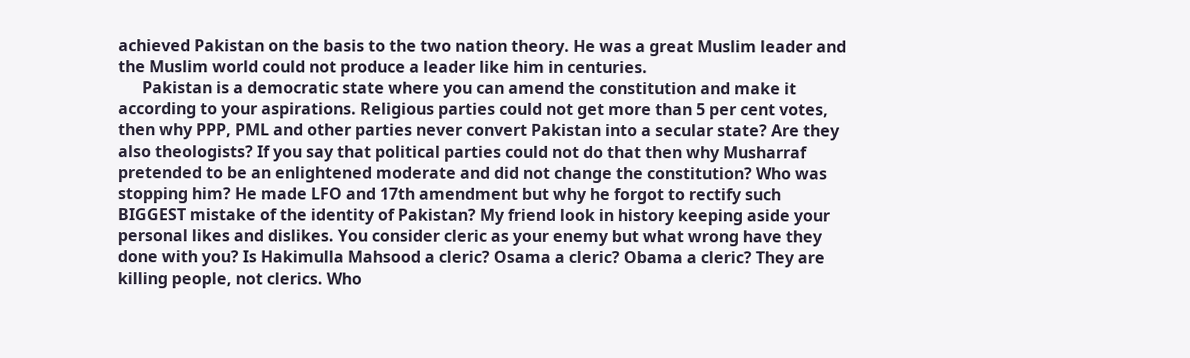achieved Pakistan on the basis to the two nation theory. He was a great Muslim leader and the Muslim world could not produce a leader like him in centuries.
      Pakistan is a democratic state where you can amend the constitution and make it according to your aspirations. Religious parties could not get more than 5 per cent votes, then why PPP, PML and other parties never convert Pakistan into a secular state? Are they also theologists? If you say that political parties could not do that then why Musharraf pretended to be an enlightened moderate and did not change the constitution? Who was stopping him? He made LFO and 17th amendment but why he forgot to rectify such BIGGEST mistake of the identity of Pakistan? My friend look in history keeping aside your personal likes and dislikes. You consider cleric as your enemy but what wrong have they done with you? Is Hakimulla Mahsood a cleric? Osama a cleric? Obama a cleric? They are killing people, not clerics. Who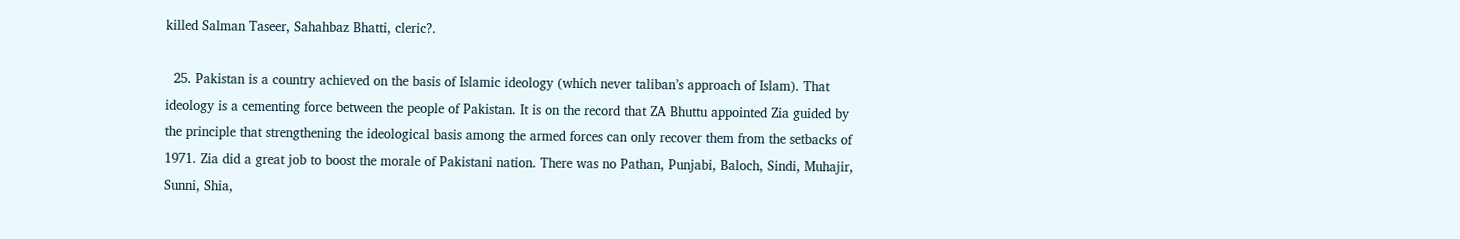killed Salman Taseer, Sahahbaz Bhatti, cleric?.

  25. Pakistan is a country achieved on the basis of Islamic ideology (which never taliban’s approach of Islam). That ideology is a cementing force between the people of Pakistan. It is on the record that ZA Bhuttu appointed Zia guided by the principle that strengthening the ideological basis among the armed forces can only recover them from the setbacks of 1971. Zia did a great job to boost the morale of Pakistani nation. There was no Pathan, Punjabi, Baloch, Sindi, Muhajir, Sunni, Shia,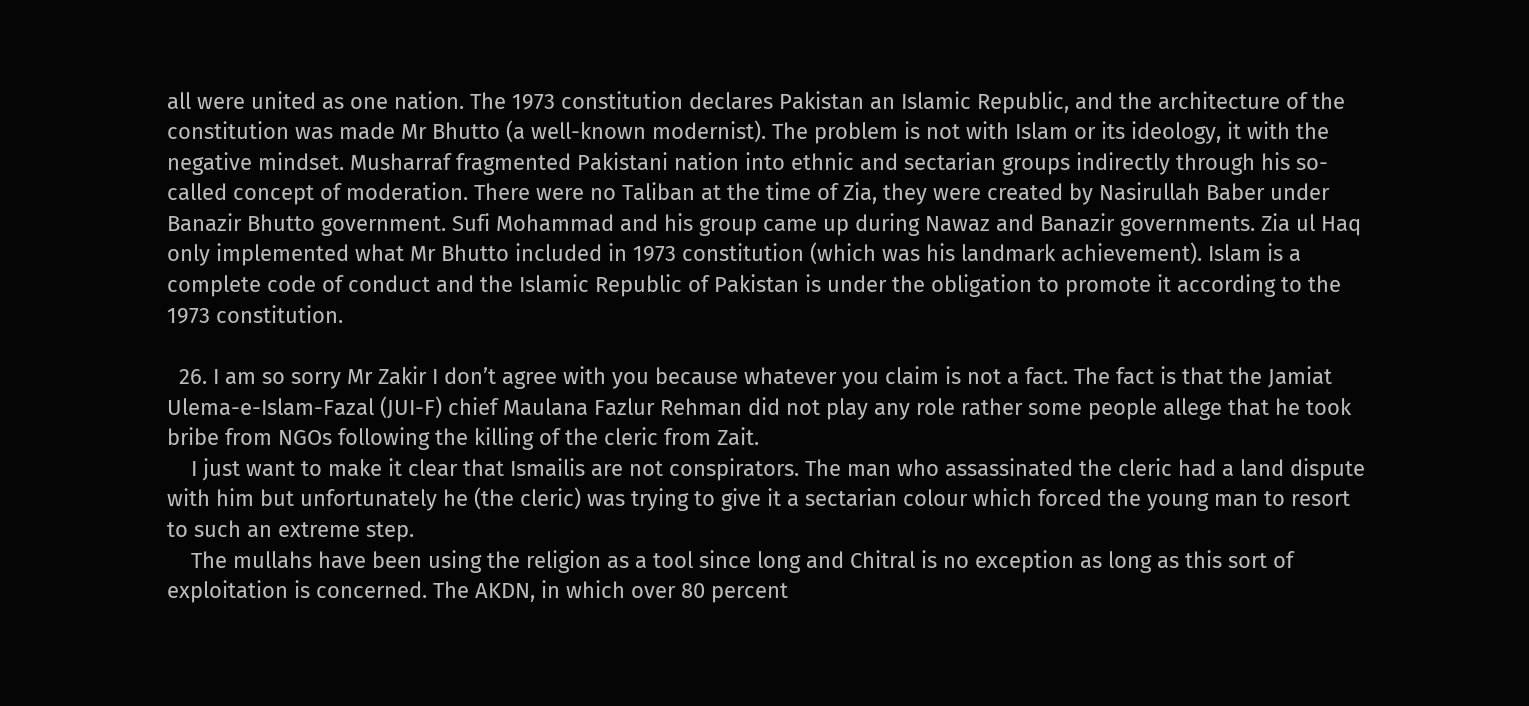all were united as one nation. The 1973 constitution declares Pakistan an Islamic Republic, and the architecture of the constitution was made Mr Bhutto (a well-known modernist). The problem is not with Islam or its ideology, it with the negative mindset. Musharraf fragmented Pakistani nation into ethnic and sectarian groups indirectly through his so-called concept of moderation. There were no Taliban at the time of Zia, they were created by Nasirullah Baber under Banazir Bhutto government. Sufi Mohammad and his group came up during Nawaz and Banazir governments. Zia ul Haq only implemented what Mr Bhutto included in 1973 constitution (which was his landmark achievement). Islam is a complete code of conduct and the Islamic Republic of Pakistan is under the obligation to promote it according to the 1973 constitution.

  26. I am so sorry Mr Zakir I don’t agree with you because whatever you claim is not a fact. The fact is that the Jamiat Ulema-e-Islam-Fazal (JUI-F) chief Maulana Fazlur Rehman did not play any role rather some people allege that he took bribe from NGOs following the killing of the cleric from Zait.
    I just want to make it clear that Ismailis are not conspirators. The man who assassinated the cleric had a land dispute with him but unfortunately he (the cleric) was trying to give it a sectarian colour which forced the young man to resort to such an extreme step.
    The mullahs have been using the religion as a tool since long and Chitral is no exception as long as this sort of exploitation is concerned. The AKDN, in which over 80 percent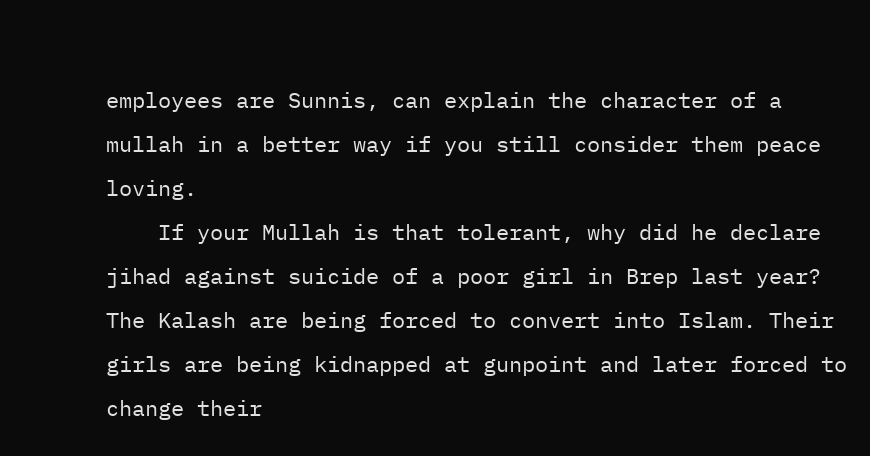employees are Sunnis, can explain the character of a mullah in a better way if you still consider them peace loving.
    If your Mullah is that tolerant, why did he declare jihad against suicide of a poor girl in Brep last year? The Kalash are being forced to convert into Islam. Their girls are being kidnapped at gunpoint and later forced to change their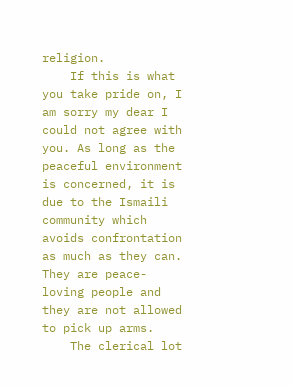religion.
    If this is what you take pride on, I am sorry my dear I could not agree with you. As long as the peaceful environment is concerned, it is due to the Ismaili community which avoids confrontation as much as they can. They are peace-loving people and they are not allowed to pick up arms.
    The clerical lot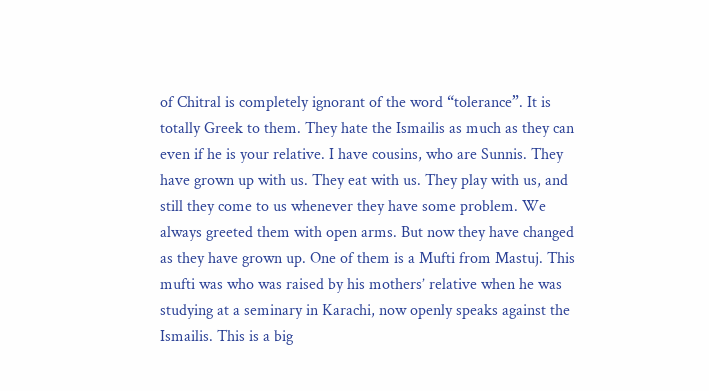of Chitral is completely ignorant of the word “tolerance”. It is totally Greek to them. They hate the Ismailis as much as they can even if he is your relative. I have cousins, who are Sunnis. They have grown up with us. They eat with us. They play with us, and still they come to us whenever they have some problem. We always greeted them with open arms. But now they have changed as they have grown up. One of them is a Mufti from Mastuj. This mufti was who was raised by his mothers’ relative when he was studying at a seminary in Karachi, now openly speaks against the Ismailis. This is a big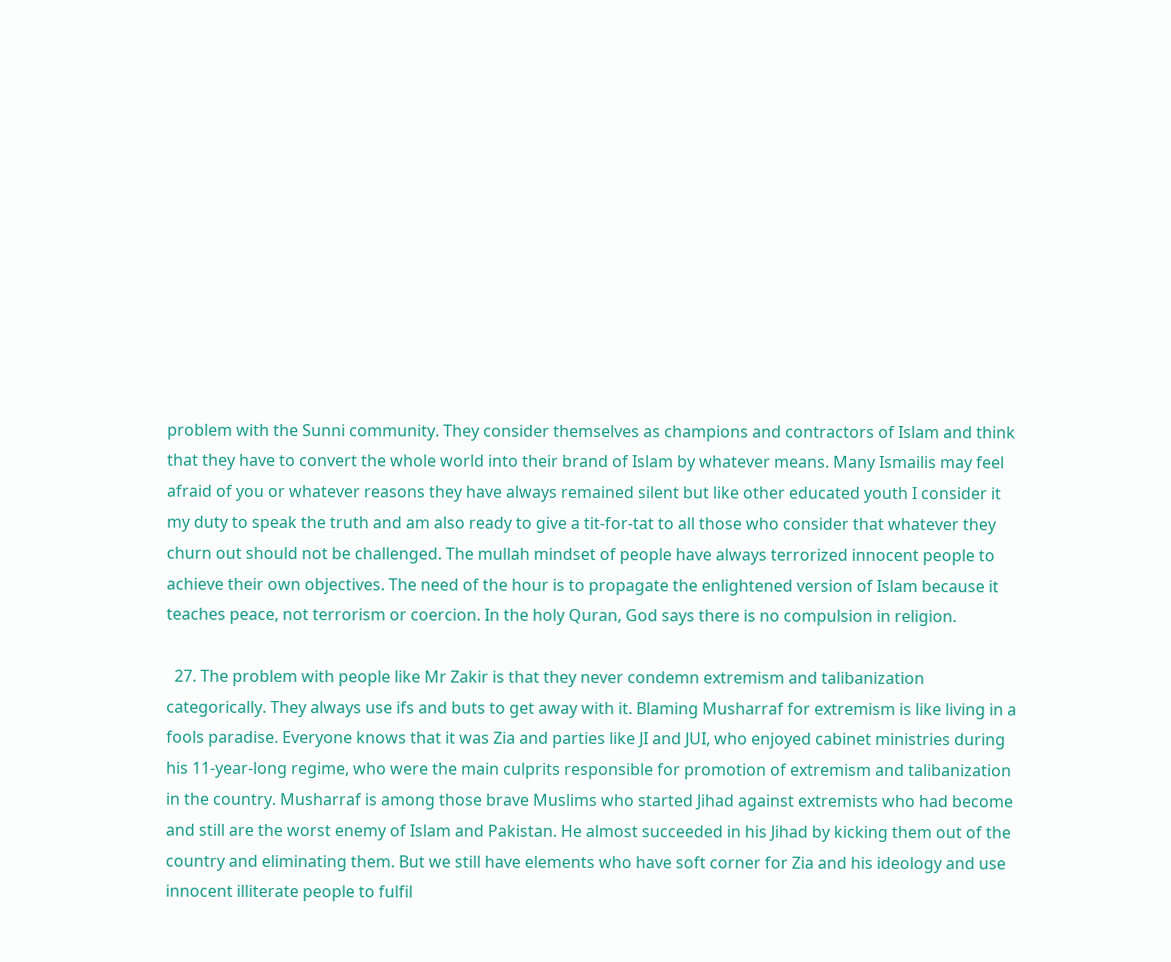problem with the Sunni community. They consider themselves as champions and contractors of Islam and think that they have to convert the whole world into their brand of Islam by whatever means. Many Ismailis may feel afraid of you or whatever reasons they have always remained silent but like other educated youth I consider it my duty to speak the truth and am also ready to give a tit-for-tat to all those who consider that whatever they churn out should not be challenged. The mullah mindset of people have always terrorized innocent people to achieve their own objectives. The need of the hour is to propagate the enlightened version of Islam because it teaches peace, not terrorism or coercion. In the holy Quran, God says there is no compulsion in religion.

  27. The problem with people like Mr Zakir is that they never condemn extremism and talibanization categorically. They always use ifs and buts to get away with it. Blaming Musharraf for extremism is like living in a fools paradise. Everyone knows that it was Zia and parties like JI and JUI, who enjoyed cabinet ministries during his 11-year-long regime, who were the main culprits responsible for promotion of extremism and talibanization in the country. Musharraf is among those brave Muslims who started Jihad against extremists who had become and still are the worst enemy of Islam and Pakistan. He almost succeeded in his Jihad by kicking them out of the country and eliminating them. But we still have elements who have soft corner for Zia and his ideology and use innocent illiterate people to fulfil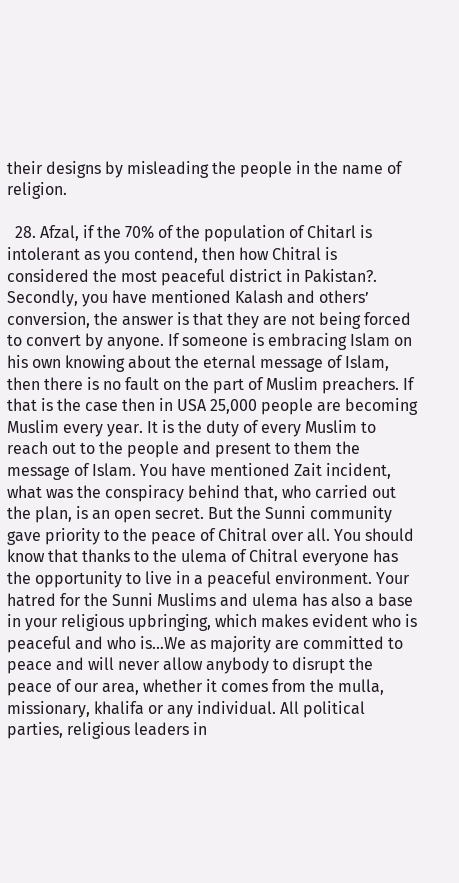their designs by misleading the people in the name of religion.

  28. Afzal, if the 70% of the population of Chitarl is intolerant as you contend, then how Chitral is considered the most peaceful district in Pakistan?. Secondly, you have mentioned Kalash and others’ conversion, the answer is that they are not being forced to convert by anyone. If someone is embracing Islam on his own knowing about the eternal message of Islam, then there is no fault on the part of Muslim preachers. If that is the case then in USA 25,000 people are becoming Muslim every year. It is the duty of every Muslim to reach out to the people and present to them the message of Islam. You have mentioned Zait incident, what was the conspiracy behind that, who carried out the plan, is an open secret. But the Sunni community gave priority to the peace of Chitral over all. You should know that thanks to the ulema of Chitral everyone has the opportunity to live in a peaceful environment. Your hatred for the Sunni Muslims and ulema has also a base in your religious upbringing, which makes evident who is peaceful and who is…We as majority are committed to peace and will never allow anybody to disrupt the peace of our area, whether it comes from the mulla, missionary, khalifa or any individual. All political parties, religious leaders in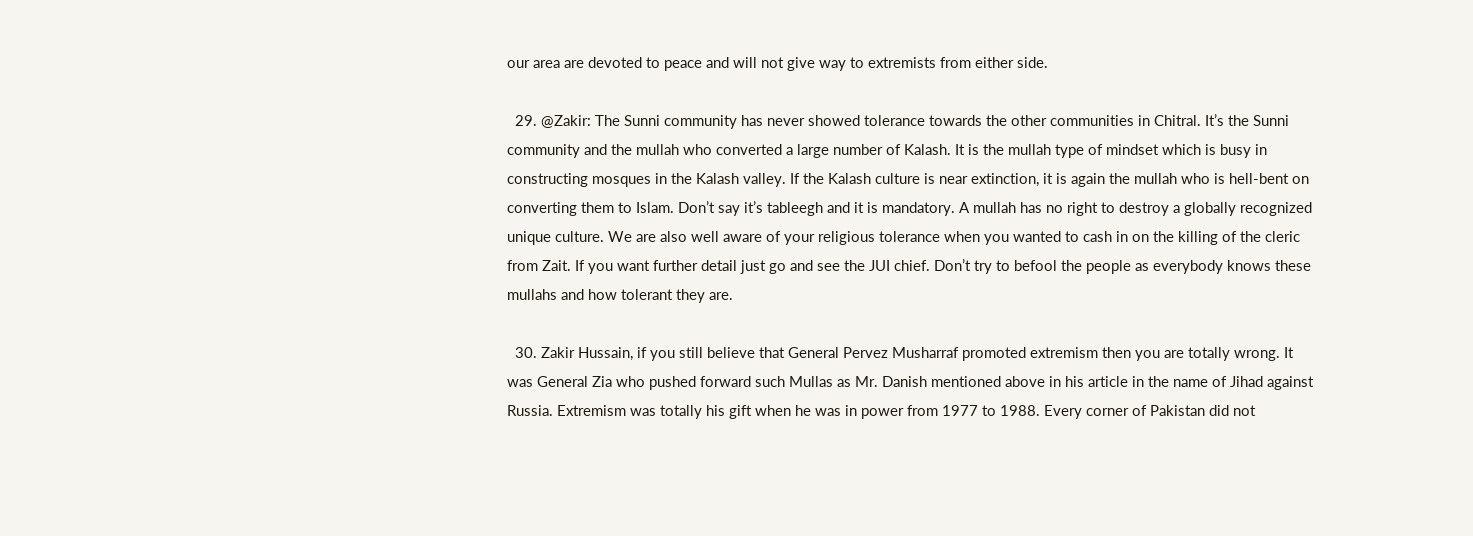our area are devoted to peace and will not give way to extremists from either side.

  29. @Zakir: The Sunni community has never showed tolerance towards the other communities in Chitral. It’s the Sunni community and the mullah who converted a large number of Kalash. It is the mullah type of mindset which is busy in constructing mosques in the Kalash valley. If the Kalash culture is near extinction, it is again the mullah who is hell-bent on converting them to Islam. Don’t say it’s tableegh and it is mandatory. A mullah has no right to destroy a globally recognized unique culture. We are also well aware of your religious tolerance when you wanted to cash in on the killing of the cleric from Zait. If you want further detail just go and see the JUI chief. Don’t try to befool the people as everybody knows these mullahs and how tolerant they are.

  30. Zakir Hussain, if you still believe that General Pervez Musharraf promoted extremism then you are totally wrong. It was General Zia who pushed forward such Mullas as Mr. Danish mentioned above in his article in the name of Jihad against Russia. Extremism was totally his gift when he was in power from 1977 to 1988. Every corner of Pakistan did not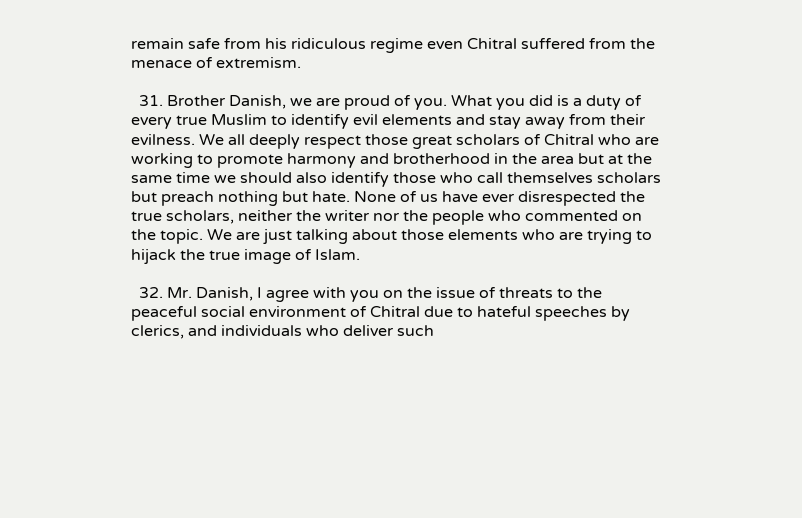remain safe from his ridiculous regime even Chitral suffered from the menace of extremism.

  31. Brother Danish, we are proud of you. What you did is a duty of every true Muslim to identify evil elements and stay away from their evilness. We all deeply respect those great scholars of Chitral who are working to promote harmony and brotherhood in the area but at the same time we should also identify those who call themselves scholars but preach nothing but hate. None of us have ever disrespected the true scholars, neither the writer nor the people who commented on the topic. We are just talking about those elements who are trying to hijack the true image of Islam.

  32. Mr. Danish, I agree with you on the issue of threats to the peaceful social environment of Chitral due to hateful speeches by clerics, and individuals who deliver such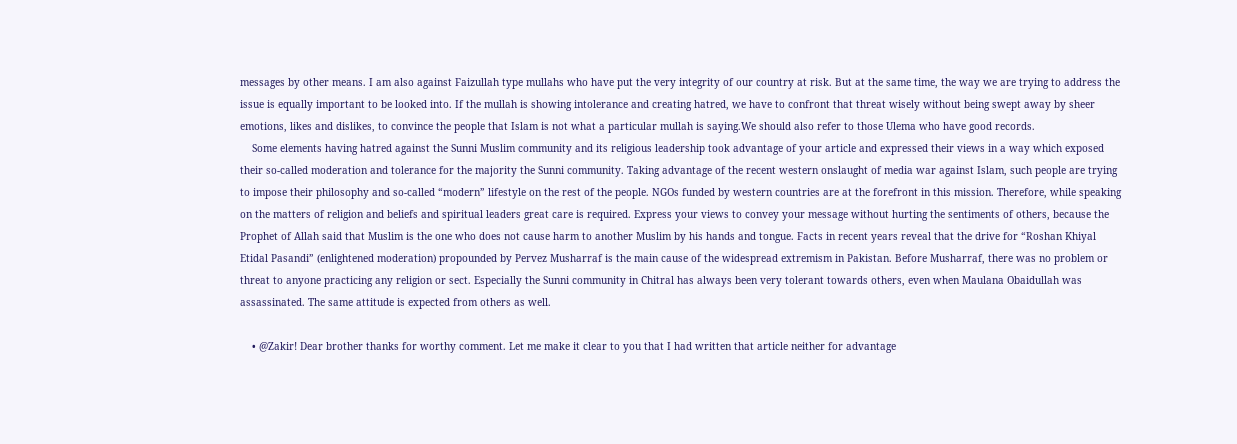messages by other means. I am also against Faizullah type mullahs who have put the very integrity of our country at risk. But at the same time, the way we are trying to address the issue is equally important to be looked into. If the mullah is showing intolerance and creating hatred, we have to confront that threat wisely without being swept away by sheer emotions, likes and dislikes, to convince the people that Islam is not what a particular mullah is saying.We should also refer to those Ulema who have good records.
    Some elements having hatred against the Sunni Muslim community and its religious leadership took advantage of your article and expressed their views in a way which exposed their so-called moderation and tolerance for the majority the Sunni community. Taking advantage of the recent western onslaught of media war against Islam, such people are trying to impose their philosophy and so-called “modern” lifestyle on the rest of the people. NGOs funded by western countries are at the forefront in this mission. Therefore, while speaking on the matters of religion and beliefs and spiritual leaders great care is required. Express your views to convey your message without hurting the sentiments of others, because the Prophet of Allah said that Muslim is the one who does not cause harm to another Muslim by his hands and tongue. Facts in recent years reveal that the drive for “Roshan Khiyal Etidal Pasandi” (enlightened moderation) propounded by Pervez Musharraf is the main cause of the widespread extremism in Pakistan. Before Musharraf, there was no problem or threat to anyone practicing any religion or sect. Especially the Sunni community in Chitral has always been very tolerant towards others, even when Maulana Obaidullah was assassinated. The same attitude is expected from others as well.

    • @Zakir! Dear brother thanks for worthy comment. Let me make it clear to you that I had written that article neither for advantage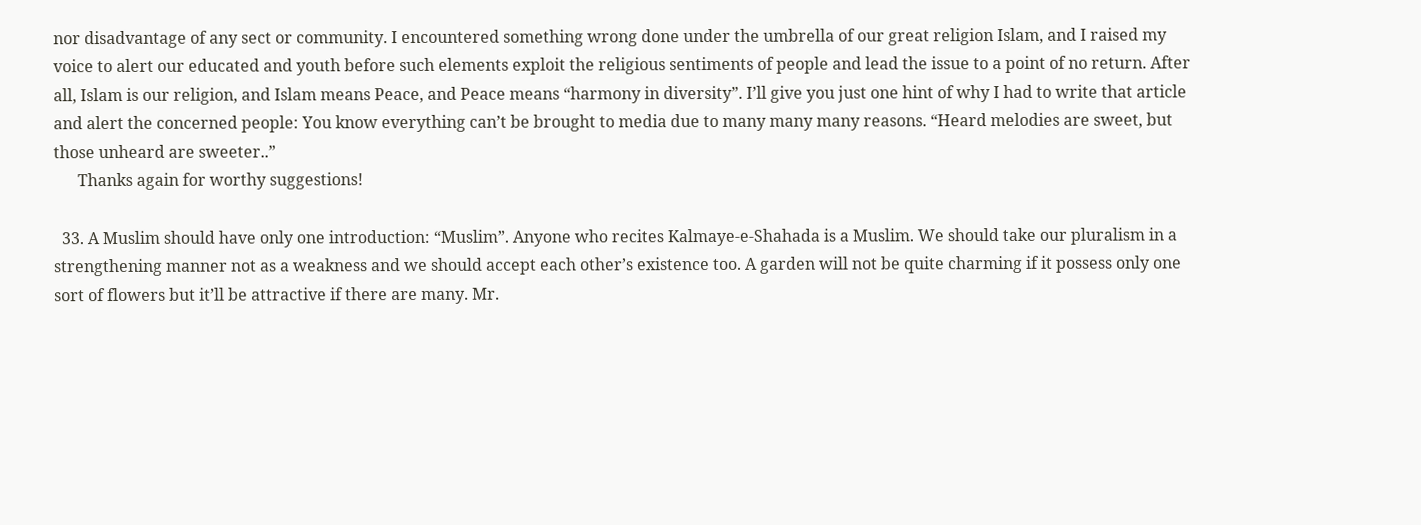nor disadvantage of any sect or community. I encountered something wrong done under the umbrella of our great religion Islam, and I raised my voice to alert our educated and youth before such elements exploit the religious sentiments of people and lead the issue to a point of no return. After all, Islam is our religion, and Islam means Peace, and Peace means “harmony in diversity”. I’ll give you just one hint of why I had to write that article and alert the concerned people: You know everything can’t be brought to media due to many many many reasons. “Heard melodies are sweet, but those unheard are sweeter..”
      Thanks again for worthy suggestions!

  33. A Muslim should have only one introduction: “Muslim”. Anyone who recites Kalmaye-e-Shahada is a Muslim. We should take our pluralism in a strengthening manner not as a weakness and we should accept each other’s existence too. A garden will not be quite charming if it possess only one sort of flowers but it’ll be attractive if there are many. Mr.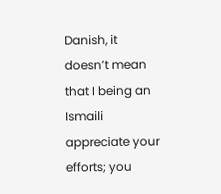Danish, it doesn’t mean that I being an Ismaili appreciate your efforts; you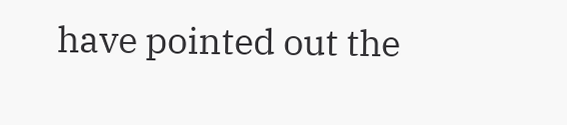have pointed out the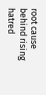root cause behind rising hatred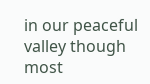in our peaceful valley though most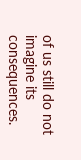of us still do not imagine its consequences.